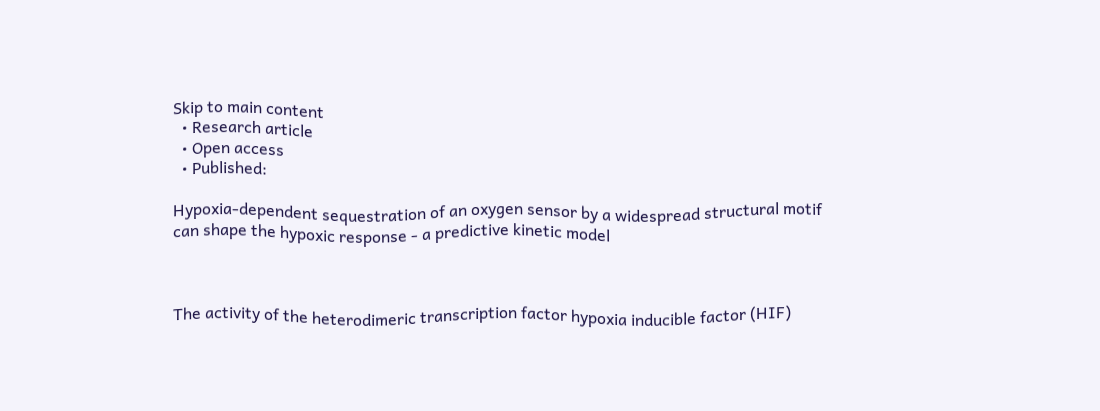Skip to main content
  • Research article
  • Open access
  • Published:

Hypoxia-dependent sequestration of an oxygen sensor by a widespread structural motif can shape the hypoxic response - a predictive kinetic model



The activity of the heterodimeric transcription factor hypoxia inducible factor (HIF)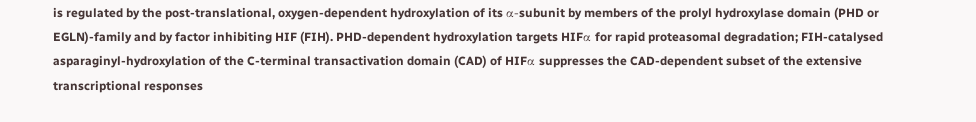is regulated by the post-translational, oxygen-dependent hydroxylation of its α-subunit by members of the prolyl hydroxylase domain (PHD or EGLN)-family and by factor inhibiting HIF (FIH). PHD-dependent hydroxylation targets HIFα for rapid proteasomal degradation; FIH-catalysed asparaginyl-hydroxylation of the C-terminal transactivation domain (CAD) of HIFα suppresses the CAD-dependent subset of the extensive transcriptional responses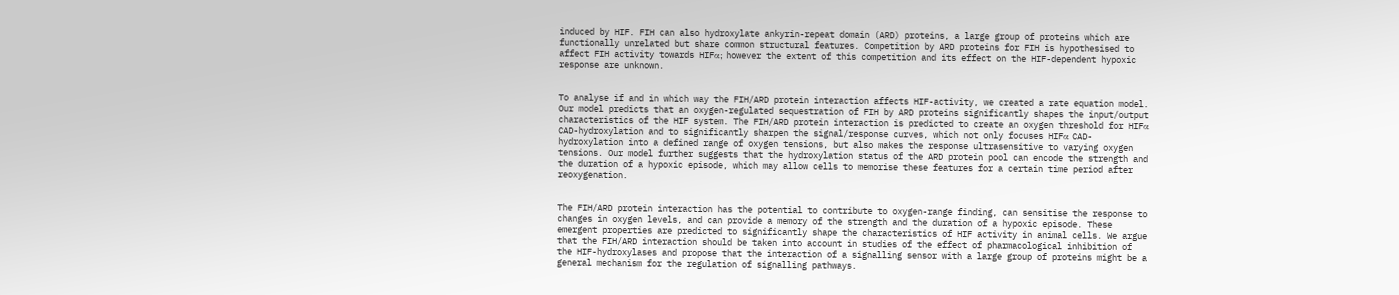induced by HIF. FIH can also hydroxylate ankyrin-repeat domain (ARD) proteins, a large group of proteins which are functionally unrelated but share common structural features. Competition by ARD proteins for FIH is hypothesised to affect FIH activity towards HIFα; however the extent of this competition and its effect on the HIF-dependent hypoxic response are unknown.


To analyse if and in which way the FIH/ARD protein interaction affects HIF-activity, we created a rate equation model. Our model predicts that an oxygen-regulated sequestration of FIH by ARD proteins significantly shapes the input/output characteristics of the HIF system. The FIH/ARD protein interaction is predicted to create an oxygen threshold for HIFα CAD-hydroxylation and to significantly sharpen the signal/response curves, which not only focuses HIFα CAD-hydroxylation into a defined range of oxygen tensions, but also makes the response ultrasensitive to varying oxygen tensions. Our model further suggests that the hydroxylation status of the ARD protein pool can encode the strength and the duration of a hypoxic episode, which may allow cells to memorise these features for a certain time period after reoxygenation.


The FIH/ARD protein interaction has the potential to contribute to oxygen-range finding, can sensitise the response to changes in oxygen levels, and can provide a memory of the strength and the duration of a hypoxic episode. These emergent properties are predicted to significantly shape the characteristics of HIF activity in animal cells. We argue that the FIH/ARD interaction should be taken into account in studies of the effect of pharmacological inhibition of the HIF-hydroxylases and propose that the interaction of a signalling sensor with a large group of proteins might be a general mechanism for the regulation of signalling pathways.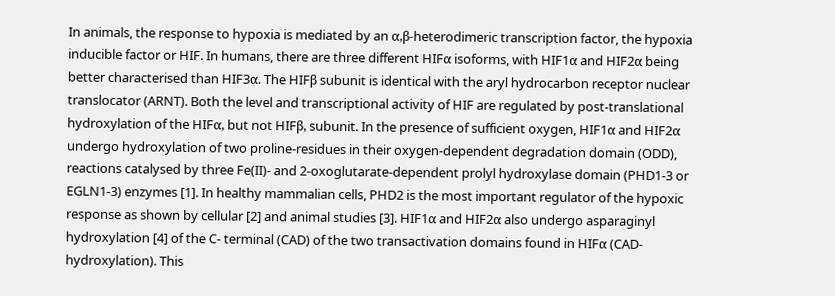In animals, the response to hypoxia is mediated by an α,β-heterodimeric transcription factor, the hypoxia inducible factor or HIF. In humans, there are three different HIFα isoforms, with HIF1α and HIF2α being better characterised than HIF3α. The HIFβ subunit is identical with the aryl hydrocarbon receptor nuclear translocator (ARNT). Both the level and transcriptional activity of HIF are regulated by post-translational hydroxylation of the HIFα, but not HIFβ, subunit. In the presence of sufficient oxygen, HIF1α and HIF2α undergo hydroxylation of two proline-residues in their oxygen-dependent degradation domain (ODD), reactions catalysed by three Fe(II)- and 2-oxoglutarate-dependent prolyl hydroxylase domain (PHD1-3 or EGLN1-3) enzymes [1]. In healthy mammalian cells, PHD2 is the most important regulator of the hypoxic response as shown by cellular [2] and animal studies [3]. HIF1α and HIF2α also undergo asparaginyl hydroxylation [4] of the C- terminal (CAD) of the two transactivation domains found in HIFα (CAD-hydroxylation). This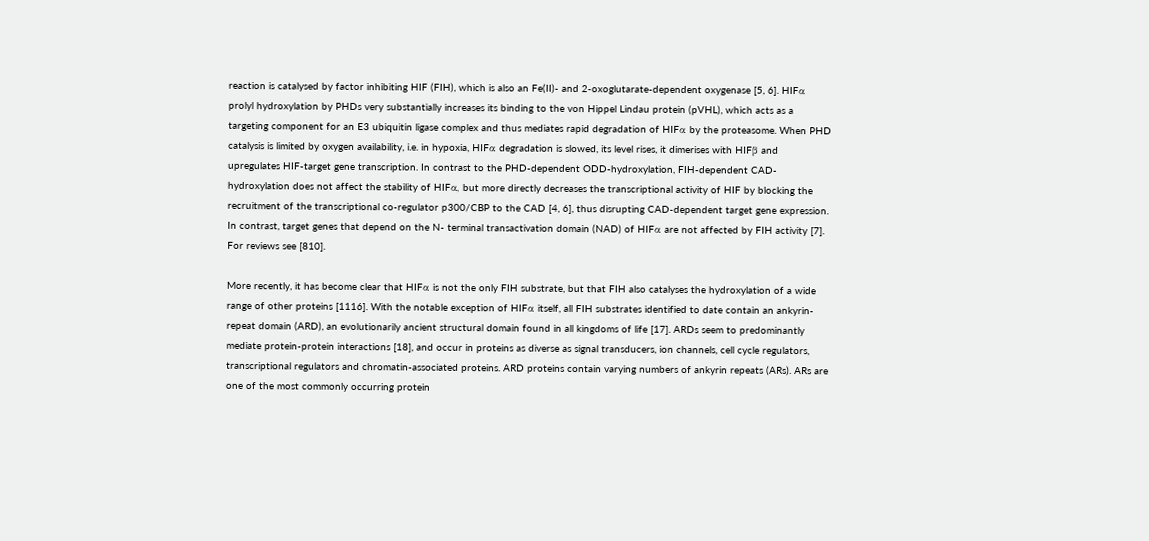reaction is catalysed by factor inhibiting HIF (FIH), which is also an Fe(II)- and 2-oxoglutarate-dependent oxygenase [5, 6]. HIFα prolyl hydroxylation by PHDs very substantially increases its binding to the von Hippel Lindau protein (pVHL), which acts as a targeting component for an E3 ubiquitin ligase complex and thus mediates rapid degradation of HIFα by the proteasome. When PHD catalysis is limited by oxygen availability, i.e. in hypoxia, HIFα degradation is slowed, its level rises, it dimerises with HIFβ and upregulates HIF-target gene transcription. In contrast to the PHD-dependent ODD-hydroxylation, FIH-dependent CAD-hydroxylation does not affect the stability of HIFα, but more directly decreases the transcriptional activity of HIF by blocking the recruitment of the transcriptional co-regulator p300/CBP to the CAD [4, 6], thus disrupting CAD-dependent target gene expression. In contrast, target genes that depend on the N- terminal transactivation domain (NAD) of HIFα are not affected by FIH activity [7]. For reviews see [810].

More recently, it has become clear that HIFα is not the only FIH substrate, but that FIH also catalyses the hydroxylation of a wide range of other proteins [1116]. With the notable exception of HIFα itself, all FIH substrates identified to date contain an ankyrin-repeat domain (ARD), an evolutionarily ancient structural domain found in all kingdoms of life [17]. ARDs seem to predominantly mediate protein-protein interactions [18], and occur in proteins as diverse as signal transducers, ion channels, cell cycle regulators, transcriptional regulators and chromatin-associated proteins. ARD proteins contain varying numbers of ankyrin repeats (ARs). ARs are one of the most commonly occurring protein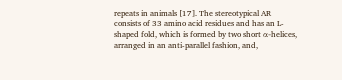repeats in animals [17]. The stereotypical AR consists of 33 amino acid residues and has an L-shaped fold, which is formed by two short α-helices, arranged in an anti-parallel fashion, and,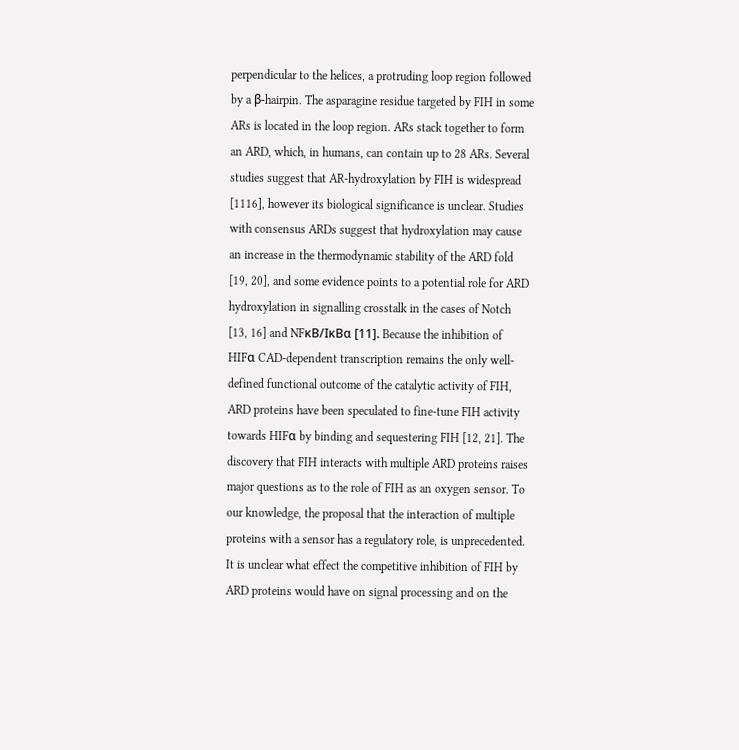perpendicular to the helices, a protruding loop region followed by a β-hairpin. The asparagine residue targeted by FIH in some ARs is located in the loop region. ARs stack together to form an ARD, which, in humans, can contain up to 28 ARs. Several studies suggest that AR-hydroxylation by FIH is widespread [1116], however its biological significance is unclear. Studies with consensus ARDs suggest that hydroxylation may cause an increase in the thermodynamic stability of the ARD fold [19, 20], and some evidence points to a potential role for ARD hydroxylation in signalling crosstalk in the cases of Notch [13, 16] and NFκB/IκBα [11]. Because the inhibition of HIFα CAD-dependent transcription remains the only well-defined functional outcome of the catalytic activity of FIH, ARD proteins have been speculated to fine-tune FIH activity towards HIFα by binding and sequestering FIH [12, 21]. The discovery that FIH interacts with multiple ARD proteins raises major questions as to the role of FIH as an oxygen sensor. To our knowledge, the proposal that the interaction of multiple proteins with a sensor has a regulatory role, is unprecedented. It is unclear what effect the competitive inhibition of FIH by ARD proteins would have on signal processing and on the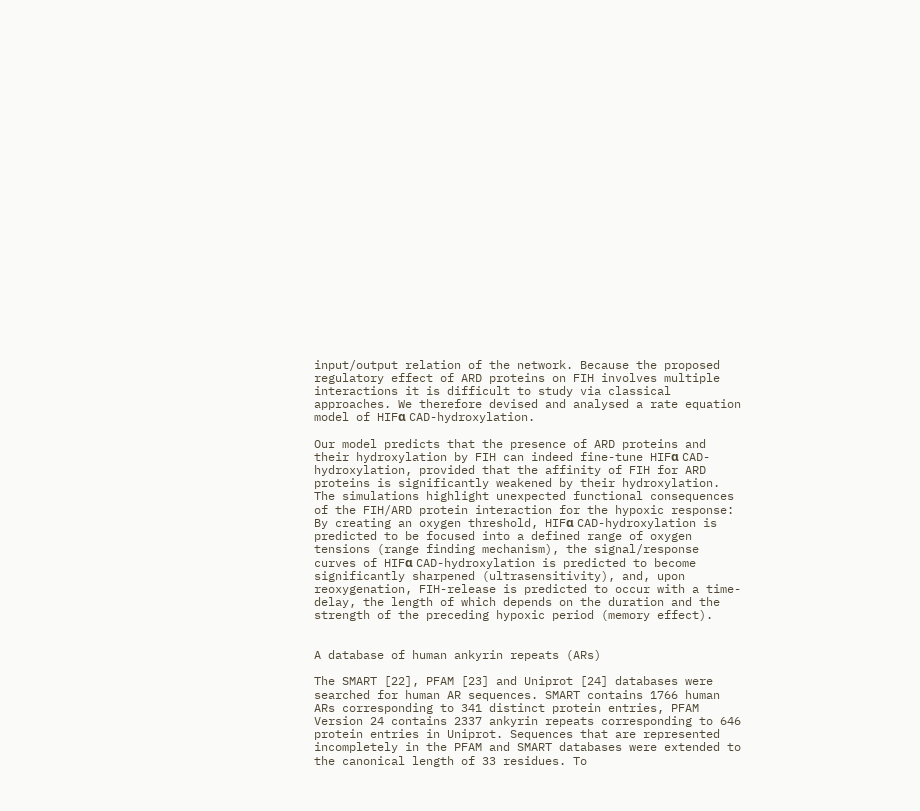input/output relation of the network. Because the proposed regulatory effect of ARD proteins on FIH involves multiple interactions it is difficult to study via classical approaches. We therefore devised and analysed a rate equation model of HIFα CAD-hydroxylation.

Our model predicts that the presence of ARD proteins and their hydroxylation by FIH can indeed fine-tune HIFα CAD-hydroxylation, provided that the affinity of FIH for ARD proteins is significantly weakened by their hydroxylation. The simulations highlight unexpected functional consequences of the FIH/ARD protein interaction for the hypoxic response: By creating an oxygen threshold, HIFα CAD-hydroxylation is predicted to be focused into a defined range of oxygen tensions (range finding mechanism), the signal/response curves of HIFα CAD-hydroxylation is predicted to become significantly sharpened (ultrasensitivity), and, upon reoxygenation, FIH-release is predicted to occur with a time-delay, the length of which depends on the duration and the strength of the preceding hypoxic period (memory effect).


A database of human ankyrin repeats (ARs)

The SMART [22], PFAM [23] and Uniprot [24] databases were searched for human AR sequences. SMART contains 1766 human ARs corresponding to 341 distinct protein entries, PFAM Version 24 contains 2337 ankyrin repeats corresponding to 646 protein entries in Uniprot. Sequences that are represented incompletely in the PFAM and SMART databases were extended to the canonical length of 33 residues. To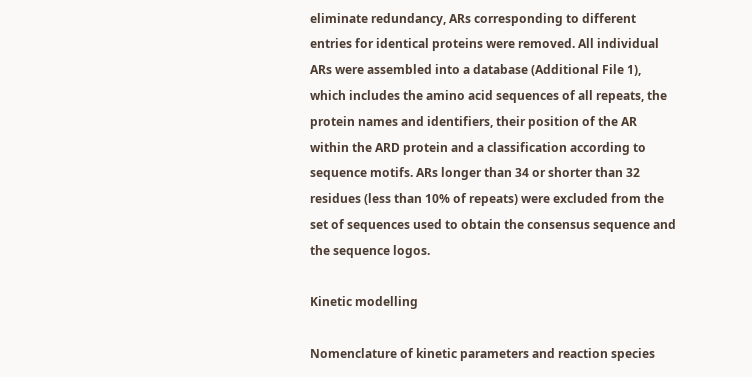eliminate redundancy, ARs corresponding to different entries for identical proteins were removed. All individual ARs were assembled into a database (Additional File 1), which includes the amino acid sequences of all repeats, the protein names and identifiers, their position of the AR within the ARD protein and a classification according to sequence motifs. ARs longer than 34 or shorter than 32 residues (less than 10% of repeats) were excluded from the set of sequences used to obtain the consensus sequence and the sequence logos.

Kinetic modelling

Nomenclature of kinetic parameters and reaction species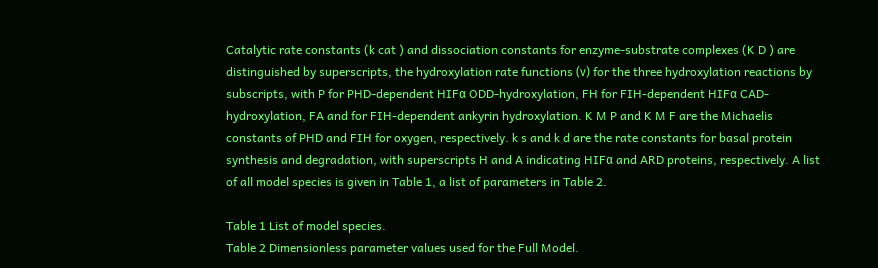Catalytic rate constants (k cat ) and dissociation constants for enzyme-substrate complexes (K D ) are distinguished by superscripts, the hydroxylation rate functions (ν) for the three hydroxylation reactions by subscripts, with P for PHD-dependent HIFα ODD-hydroxylation, FH for FIH-dependent HIFα CAD-hydroxylation, FA and for FIH-dependent ankyrin hydroxylation. K M P and K M F are the Michaelis constants of PHD and FIH for oxygen, respectively. k s and k d are the rate constants for basal protein synthesis and degradation, with superscripts H and A indicating HIFα and ARD proteins, respectively. A list of all model species is given in Table 1, a list of parameters in Table 2.

Table 1 List of model species.
Table 2 Dimensionless parameter values used for the Full Model.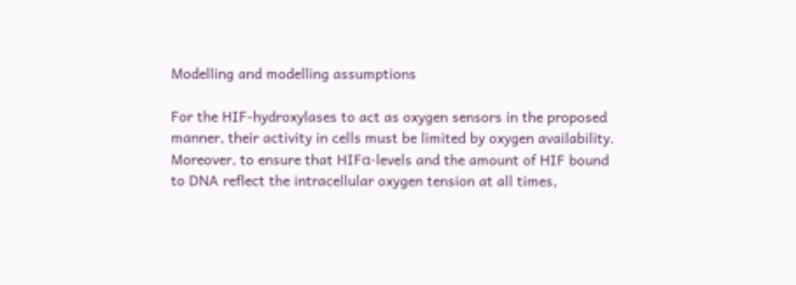Modelling and modelling assumptions

For the HIF-hydroxylases to act as oxygen sensors in the proposed manner, their activity in cells must be limited by oxygen availability. Moreover, to ensure that HIFα-levels and the amount of HIF bound to DNA reflect the intracellular oxygen tension at all times,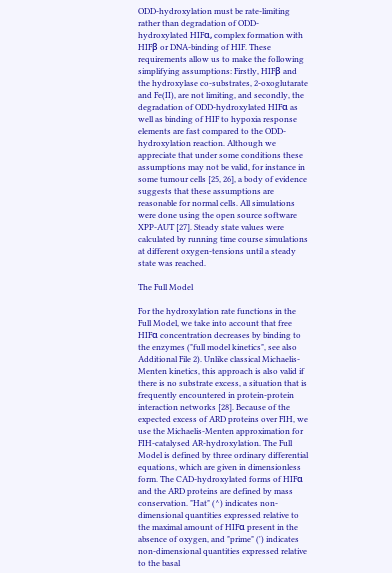ODD-hydroxylation must be rate-limiting rather than degradation of ODD-hydroxylated HIFα, complex formation with HIFβ or DNA-binding of HIF. These requirements allow us to make the following simplifying assumptions: Firstly, HIFβ and the hydroxylase co-substrates, 2-oxoglutarate and Fe(II), are not limiting, and secondly, the degradation of ODD-hydroxylated HIFα as well as binding of HIF to hypoxia response elements are fast compared to the ODD-hydroxylation reaction. Although we appreciate that under some conditions these assumptions may not be valid, for instance in some tumour cells [25, 26], a body of evidence suggests that these assumptions are reasonable for normal cells. All simulations were done using the open source software XPP-AUT [27]. Steady state values were calculated by running time course simulations at different oxygen-tensions until a steady state was reached.

The Full Model

For the hydroxylation rate functions in the Full Model, we take into account that free HIFα concentration decreases by binding to the enzymes ("full model kinetics", see also Additional File 2). Unlike classical Michaelis-Menten kinetics, this approach is also valid if there is no substrate excess, a situation that is frequently encountered in protein-protein interaction networks [28]. Because of the expected excess of ARD proteins over FIH, we use the Michaelis-Menten approximation for FIH-catalysed AR-hydroxylation. The Full Model is defined by three ordinary differential equations, which are given in dimensionless form. The CAD-hydroxylated forms of HIFα and the ARD proteins are defined by mass conservation. "Hat" (^) indicates non-dimensional quantities expressed relative to the maximal amount of HIFα present in the absence of oxygen, and "prime" (') indicates non-dimensional quantities expressed relative to the basal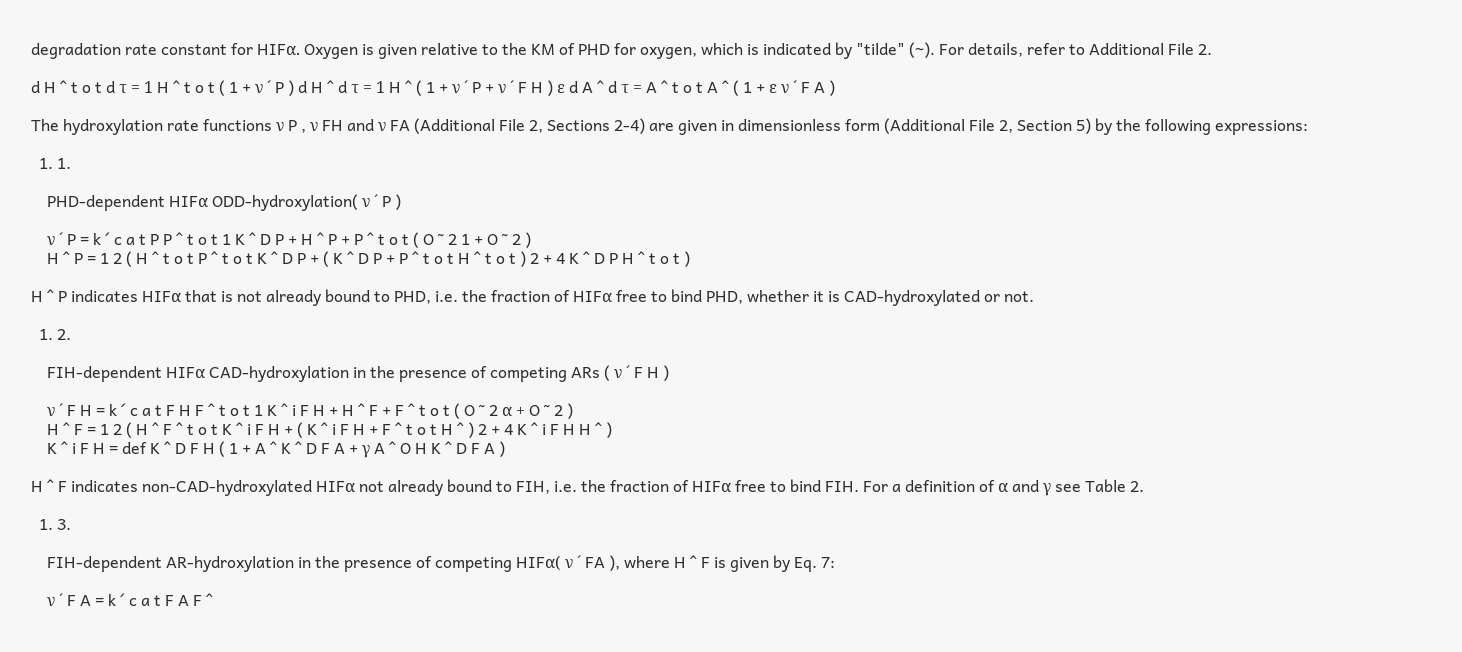degradation rate constant for HIFα. Oxygen is given relative to the KM of PHD for oxygen, which is indicated by "tilde" (~). For details, refer to Additional File 2.

d H ^ t o t d τ = 1 H ^ t o t ( 1 + ν ´ P ) d H ^ d τ = 1 H ^ ( 1 + ν ´ P + ν ´ F H ) ε d A ^ d τ = A ^ t o t A ^ ( 1 + ε ν ´ F A )

The hydroxylation rate functions ν P , ν FH and ν FA (Additional File 2, Sections 2-4) are given in dimensionless form (Additional File 2, Section 5) by the following expressions:

  1. 1.

    PHD-dependent HIFα ODD-hydroxylation( ν ´ P )

    ν ´ P = k ´ c a t P P ^ t o t 1 K ^ D P + H ^ P + P ^ t o t ( O ˜ 2 1 + O ˜ 2 )
    H ^ P = 1 2 ( H ^ t o t P ^ t o t K ^ D P + ( K ^ D P + P ^ t o t H ^ t o t ) 2 + 4 K ^ D P H ^ t o t )

H ^ P indicates HIFα that is not already bound to PHD, i.e. the fraction of HIFα free to bind PHD, whether it is CAD-hydroxylated or not.

  1. 2.

    FIH-dependent HIFα CAD-hydroxylation in the presence of competing ARs ( ν ´ F H )

    ν ´ F H = k ´ c a t F H F ^ t o t 1 K ^ i F H + H ^ F + F ^ t o t ( O ˜ 2 α + O ˜ 2 )
    H ^ F = 1 2 ( H ^ F ^ t o t K ^ i F H + ( K ^ i F H + F ^ t o t H ^ ) 2 + 4 K ^ i F H H ^ )
    K ^ i F H = def K ^ D F H ( 1 + A ^ K ^ D F A + γ A ^ O H K ^ D F A )

H ^ F indicates non-CAD-hydroxylated HIFα not already bound to FIH, i.e. the fraction of HIFα free to bind FIH. For a definition of α and γ see Table 2.

  1. 3.

    FIH-dependent AR-hydroxylation in the presence of competing HIFα( ν ´ FA ), where H ^ F is given by Eq. 7:

    ν ´ F A = k ´ c a t F A F ^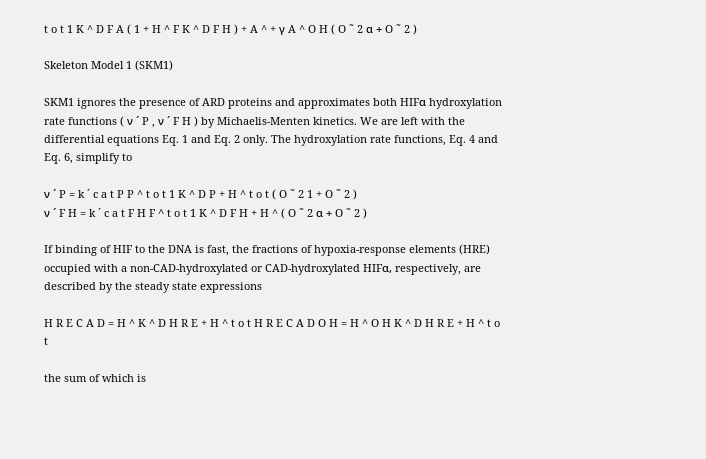t o t 1 K ^ D F A ( 1 + H ^ F K ^ D F H ) + A ^ + γ A ^ O H ( O ˜ 2 α + O ˜ 2 )

Skeleton Model 1 (SKM1)

SKM1 ignores the presence of ARD proteins and approximates both HIFα hydroxylation rate functions ( ν ´ P , ν ´ F H ) by Michaelis-Menten kinetics. We are left with the differential equations Eq. 1 and Eq. 2 only. The hydroxylation rate functions, Eq. 4 and Eq. 6, simplify to

ν ´ P = k ´ c a t P P ^ t o t 1 K ^ D P + H ^ t o t ( O ˜ 2 1 + O ˜ 2 )
ν ´ F H = k ´ c a t F H F ^ t o t 1 K ^ D F H + H ^ ( O ˜ 2 α + O ˜ 2 )

If binding of HIF to the DNA is fast, the fractions of hypoxia-response elements (HRE) occupied with a non-CAD-hydroxylated or CAD-hydroxylated HIFα, respectively, are described by the steady state expressions

H R E C A D = H ^ K ^ D H R E + H ^ t o t H R E C A D O H = H ^ O H K ^ D H R E + H ^ t o t

the sum of which is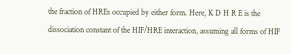the fraction of HREs occupied by either form. Here, K D H R E is the dissociation constant of the HIF/HRE interaction, assuming all forms of HIF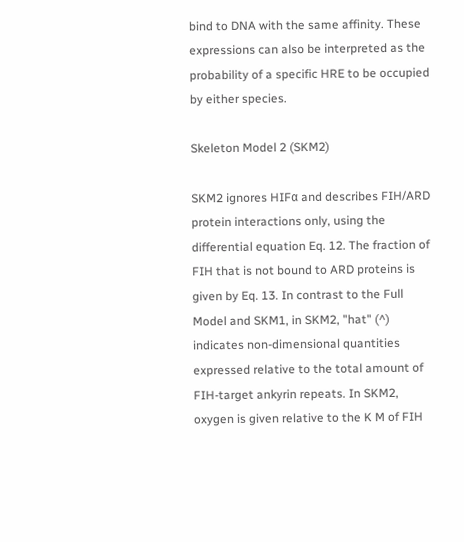bind to DNA with the same affinity. These expressions can also be interpreted as the probability of a specific HRE to be occupied by either species.

Skeleton Model 2 (SKM2)

SKM2 ignores HIFα and describes FIH/ARD protein interactions only, using the differential equation Eq. 12. The fraction of FIH that is not bound to ARD proteins is given by Eq. 13. In contrast to the Full Model and SKM1, in SKM2, "hat" (^) indicates non-dimensional quantities expressed relative to the total amount of FIH-target ankyrin repeats. In SKM2, oxygen is given relative to the K M of FIH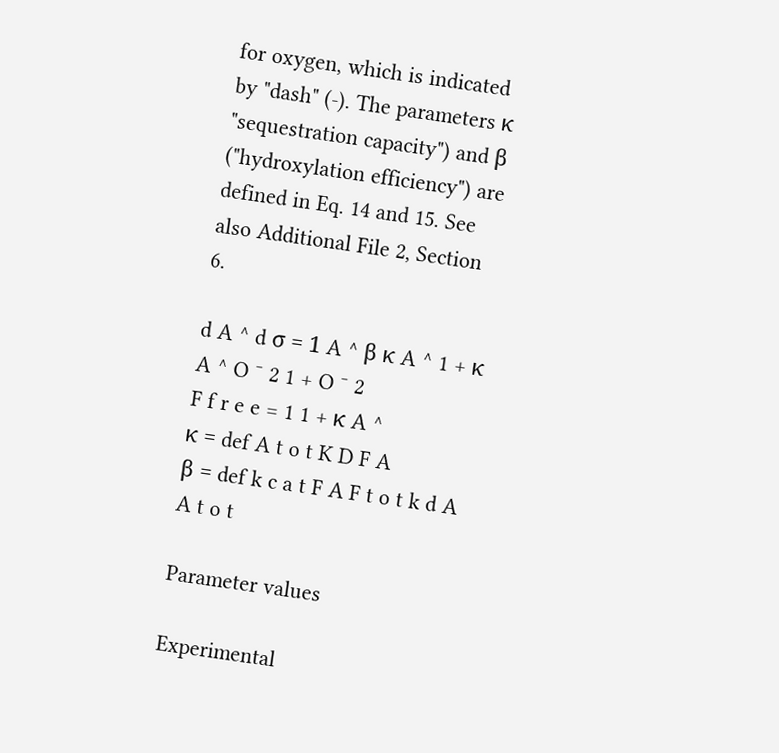for oxygen, which is indicated by "dash" (-). The parameters κ "sequestration capacity") and β ("hydroxylation efficiency") are defined in Eq. 14 and 15. See also Additional File 2, Section 6.

d A ^ d σ = 1 A ^ β κ A ^ 1 + κ A ^ O ¯ 2 1 + O ¯ 2
F f r e e = 1 1 + κ A ^
κ = def A t o t K D F A
β = def k c a t F A F t o t k d A A t o t

Parameter values

Experimental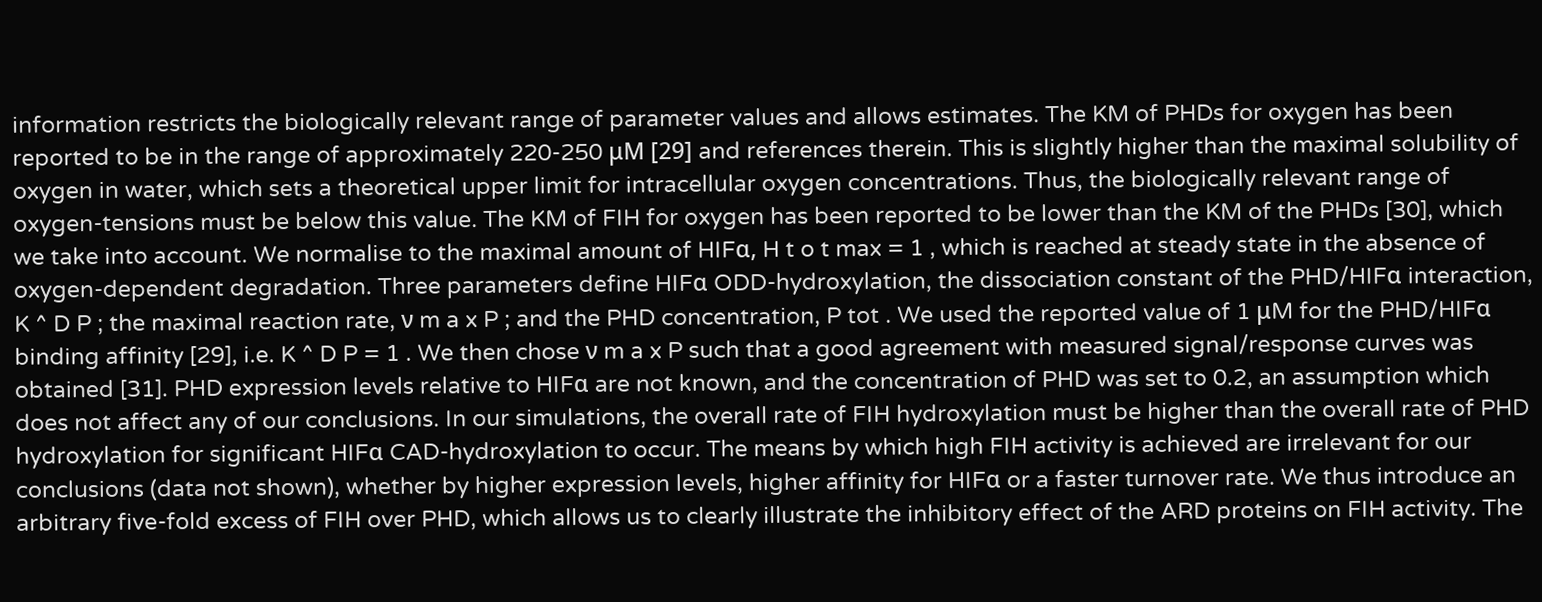information restricts the biologically relevant range of parameter values and allows estimates. The KM of PHDs for oxygen has been reported to be in the range of approximately 220-250 μM [29] and references therein. This is slightly higher than the maximal solubility of oxygen in water, which sets a theoretical upper limit for intracellular oxygen concentrations. Thus, the biologically relevant range of oxygen-tensions must be below this value. The KM of FIH for oxygen has been reported to be lower than the KM of the PHDs [30], which we take into account. We normalise to the maximal amount of HIFα, H t o t max = 1 , which is reached at steady state in the absence of oxygen-dependent degradation. Three parameters define HIFα ODD-hydroxylation, the dissociation constant of the PHD/HIFα interaction, K ^ D P ; the maximal reaction rate, ν m a x P ; and the PHD concentration, P tot . We used the reported value of 1 μM for the PHD/HIFα binding affinity [29], i.e. K ^ D P = 1 . We then chose ν m a x P such that a good agreement with measured signal/response curves was obtained [31]. PHD expression levels relative to HIFα are not known, and the concentration of PHD was set to 0.2, an assumption which does not affect any of our conclusions. In our simulations, the overall rate of FIH hydroxylation must be higher than the overall rate of PHD hydroxylation for significant HIFα CAD-hydroxylation to occur. The means by which high FIH activity is achieved are irrelevant for our conclusions (data not shown), whether by higher expression levels, higher affinity for HIFα or a faster turnover rate. We thus introduce an arbitrary five-fold excess of FIH over PHD, which allows us to clearly illustrate the inhibitory effect of the ARD proteins on FIH activity. The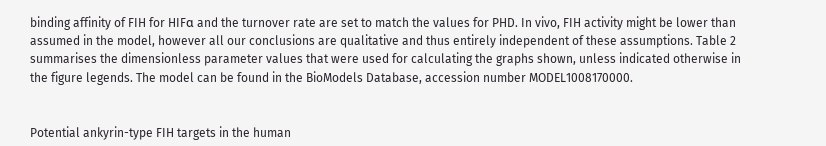binding affinity of FIH for HIFα and the turnover rate are set to match the values for PHD. In vivo, FIH activity might be lower than assumed in the model, however all our conclusions are qualitative and thus entirely independent of these assumptions. Table 2 summarises the dimensionless parameter values that were used for calculating the graphs shown, unless indicated otherwise in the figure legends. The model can be found in the BioModels Database, accession number MODEL1008170000.


Potential ankyrin-type FIH targets in the human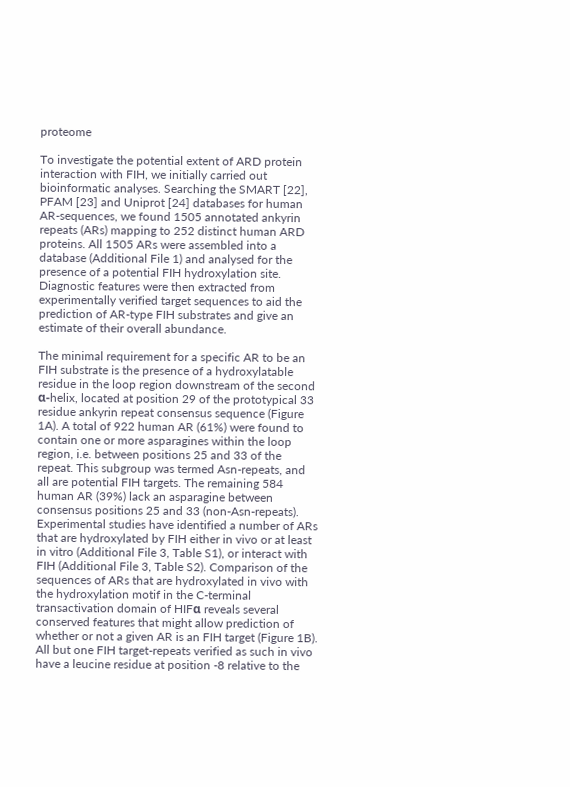proteome

To investigate the potential extent of ARD protein interaction with FIH, we initially carried out bioinformatic analyses. Searching the SMART [22], PFAM [23] and Uniprot [24] databases for human AR-sequences, we found 1505 annotated ankyrin repeats (ARs) mapping to 252 distinct human ARD proteins. All 1505 ARs were assembled into a database (Additional File 1) and analysed for the presence of a potential FIH hydroxylation site. Diagnostic features were then extracted from experimentally verified target sequences to aid the prediction of AR-type FIH substrates and give an estimate of their overall abundance.

The minimal requirement for a specific AR to be an FIH substrate is the presence of a hydroxylatable residue in the loop region downstream of the second α-helix, located at position 29 of the prototypical 33 residue ankyrin repeat consensus sequence (Figure 1A). A total of 922 human AR (61%) were found to contain one or more asparagines within the loop region, i.e. between positions 25 and 33 of the repeat. This subgroup was termed Asn-repeats, and all are potential FIH targets. The remaining 584 human AR (39%) lack an asparagine between consensus positions 25 and 33 (non-Asn-repeats). Experimental studies have identified a number of ARs that are hydroxylated by FIH either in vivo or at least in vitro (Additional File 3, Table S1), or interact with FIH (Additional File 3, Table S2). Comparison of the sequences of ARs that are hydroxylated in vivo with the hydroxylation motif in the C-terminal transactivation domain of HIFα reveals several conserved features that might allow prediction of whether or not a given AR is an FIH target (Figure 1B). All but one FIH target-repeats verified as such in vivo have a leucine residue at position -8 relative to the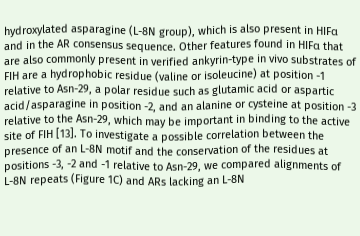hydroxylated asparagine (L-8N group), which is also present in HIFα and in the AR consensus sequence. Other features found in HIFα that are also commonly present in verified ankyrin-type in vivo substrates of FIH are a hydrophobic residue (valine or isoleucine) at position -1 relative to Asn-29, a polar residue such as glutamic acid or aspartic acid/asparagine in position -2, and an alanine or cysteine at position -3 relative to the Asn-29, which may be important in binding to the active site of FIH [13]. To investigate a possible correlation between the presence of an L-8N motif and the conservation of the residues at positions -3, -2 and -1 relative to Asn-29, we compared alignments of L-8N repeats (Figure 1C) and ARs lacking an L-8N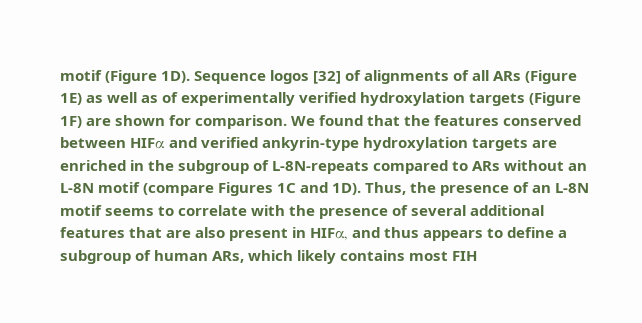motif (Figure 1D). Sequence logos [32] of alignments of all ARs (Figure 1E) as well as of experimentally verified hydroxylation targets (Figure 1F) are shown for comparison. We found that the features conserved between HIFα and verified ankyrin-type hydroxylation targets are enriched in the subgroup of L-8N-repeats compared to ARs without an L-8N motif (compare Figures 1C and 1D). Thus, the presence of an L-8N motif seems to correlate with the presence of several additional features that are also present in HIFα, and thus appears to define a subgroup of human ARs, which likely contains most FIH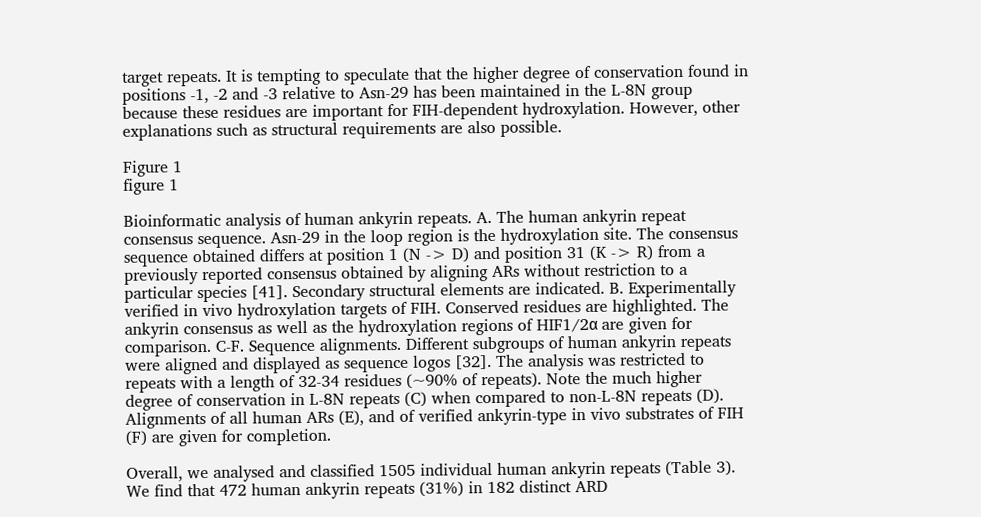target repeats. It is tempting to speculate that the higher degree of conservation found in positions -1, -2 and -3 relative to Asn-29 has been maintained in the L-8N group because these residues are important for FIH-dependent hydroxylation. However, other explanations such as structural requirements are also possible.

Figure 1
figure 1

Bioinformatic analysis of human ankyrin repeats. A. The human ankyrin repeat consensus sequence. Asn-29 in the loop region is the hydroxylation site. The consensus sequence obtained differs at position 1 (N -> D) and position 31 (K -> R) from a previously reported consensus obtained by aligning ARs without restriction to a particular species [41]. Secondary structural elements are indicated. B. Experimentally verified in vivo hydroxylation targets of FIH. Conserved residues are highlighted. The ankyrin consensus as well as the hydroxylation regions of HIF1/2α are given for comparison. C-F. Sequence alignments. Different subgroups of human ankyrin repeats were aligned and displayed as sequence logos [32]. The analysis was restricted to repeats with a length of 32-34 residues (~90% of repeats). Note the much higher degree of conservation in L-8N repeats (C) when compared to non-L-8N repeats (D). Alignments of all human ARs (E), and of verified ankyrin-type in vivo substrates of FIH (F) are given for completion.

Overall, we analysed and classified 1505 individual human ankyrin repeats (Table 3). We find that 472 human ankyrin repeats (31%) in 182 distinct ARD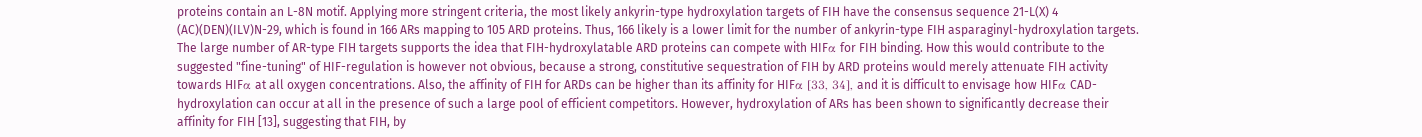proteins contain an L-8N motif. Applying more stringent criteria, the most likely ankyrin-type hydroxylation targets of FIH have the consensus sequence 21-L(X) 4 (AC)(DEN)(ILV)N-29, which is found in 166 ARs mapping to 105 ARD proteins. Thus, 166 likely is a lower limit for the number of ankyrin-type FIH asparaginyl-hydroxylation targets. The large number of AR-type FIH targets supports the idea that FIH-hydroxylatable ARD proteins can compete with HIFα for FIH binding. How this would contribute to the suggested "fine-tuning" of HIF-regulation is however not obvious, because a strong, constitutive sequestration of FIH by ARD proteins would merely attenuate FIH activity towards HIFα at all oxygen concentrations. Also, the affinity of FIH for ARDs can be higher than its affinity for HIFα [33, 34], and it is difficult to envisage how HIFα CAD-hydroxylation can occur at all in the presence of such a large pool of efficient competitors. However, hydroxylation of ARs has been shown to significantly decrease their affinity for FIH [13], suggesting that FIH, by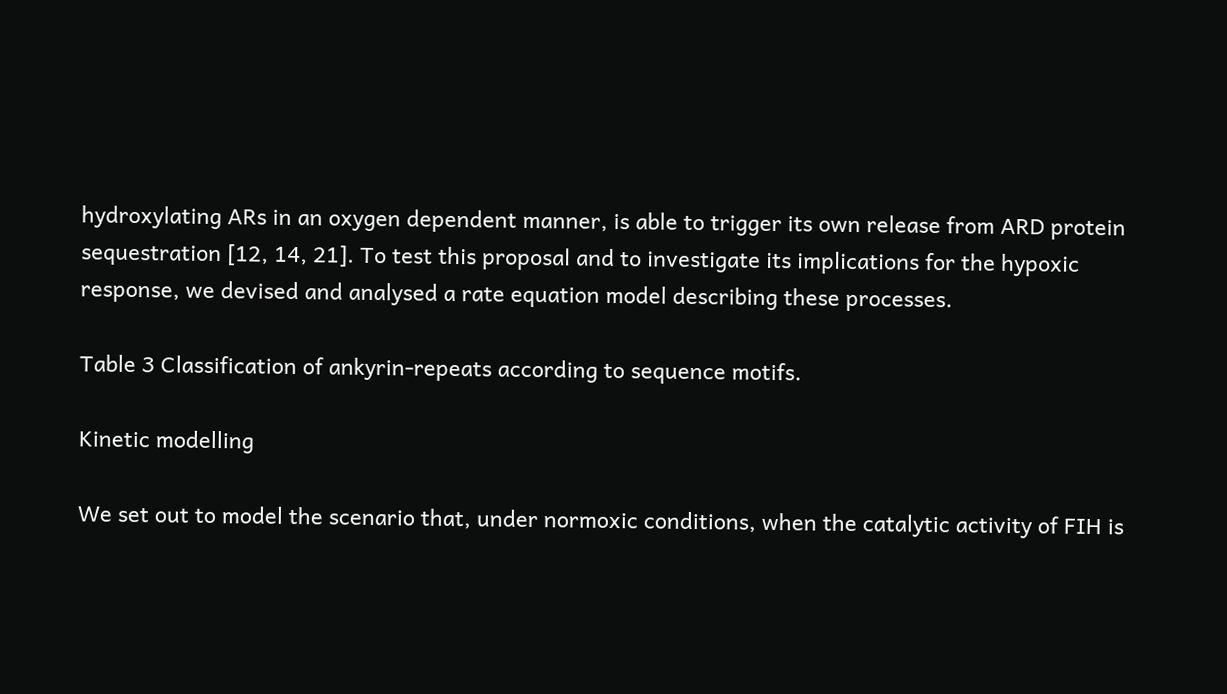hydroxylating ARs in an oxygen dependent manner, is able to trigger its own release from ARD protein sequestration [12, 14, 21]. To test this proposal and to investigate its implications for the hypoxic response, we devised and analysed a rate equation model describing these processes.

Table 3 Classification of ankyrin-repeats according to sequence motifs.

Kinetic modelling

We set out to model the scenario that, under normoxic conditions, when the catalytic activity of FIH is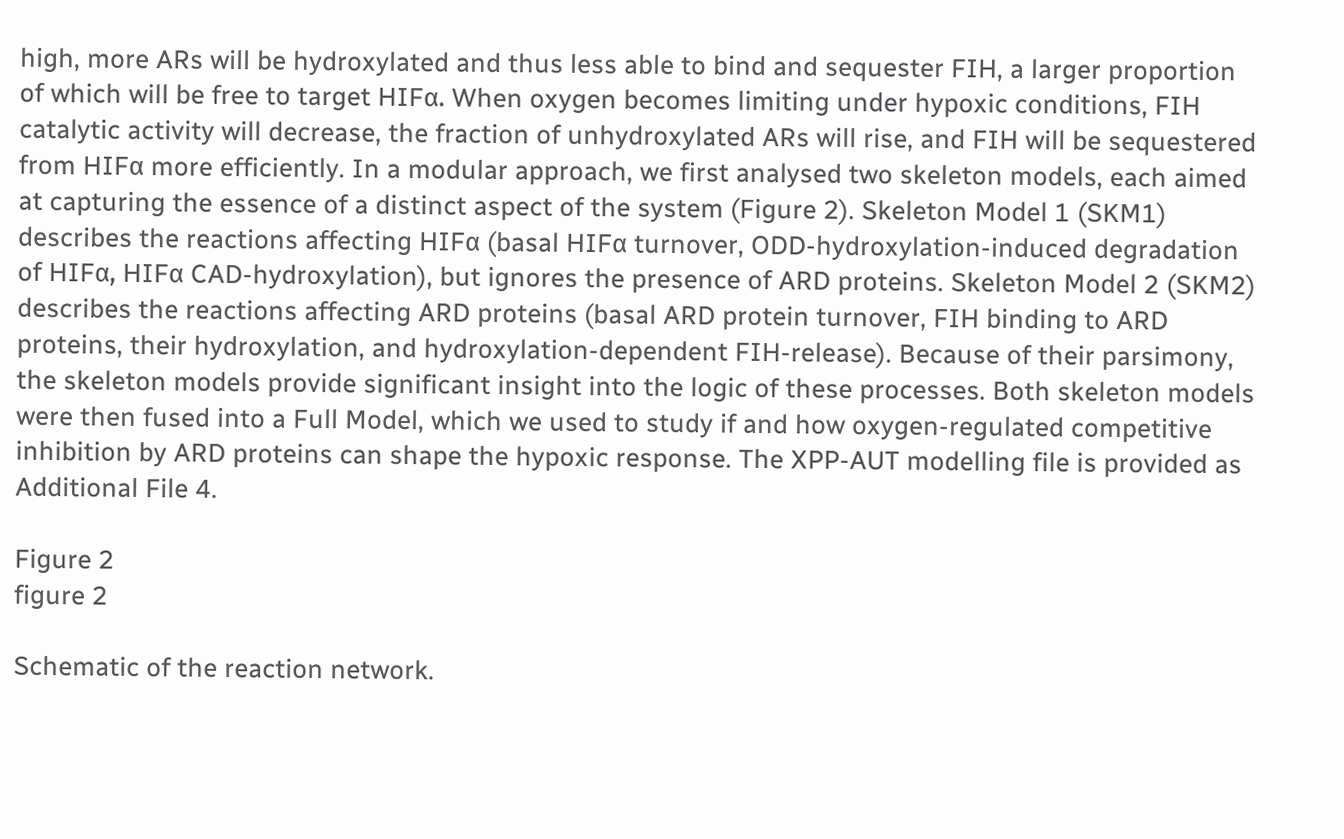high, more ARs will be hydroxylated and thus less able to bind and sequester FIH, a larger proportion of which will be free to target HIFα. When oxygen becomes limiting under hypoxic conditions, FIH catalytic activity will decrease, the fraction of unhydroxylated ARs will rise, and FIH will be sequestered from HIFα more efficiently. In a modular approach, we first analysed two skeleton models, each aimed at capturing the essence of a distinct aspect of the system (Figure 2). Skeleton Model 1 (SKM1) describes the reactions affecting HIFα (basal HIFα turnover, ODD-hydroxylation-induced degradation of HIFα, HIFα CAD-hydroxylation), but ignores the presence of ARD proteins. Skeleton Model 2 (SKM2) describes the reactions affecting ARD proteins (basal ARD protein turnover, FIH binding to ARD proteins, their hydroxylation, and hydroxylation-dependent FIH-release). Because of their parsimony, the skeleton models provide significant insight into the logic of these processes. Both skeleton models were then fused into a Full Model, which we used to study if and how oxygen-regulated competitive inhibition by ARD proteins can shape the hypoxic response. The XPP-AUT modelling file is provided as Additional File 4.

Figure 2
figure 2

Schematic of the reaction network.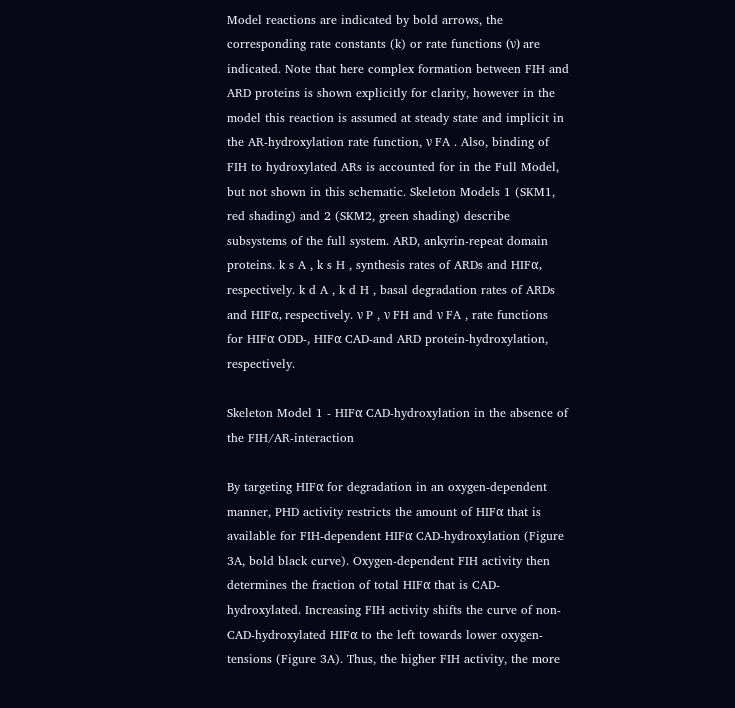Model reactions are indicated by bold arrows, the corresponding rate constants (k) or rate functions (ν) are indicated. Note that here complex formation between FIH and ARD proteins is shown explicitly for clarity, however in the model this reaction is assumed at steady state and implicit in the AR-hydroxylation rate function, ν FA . Also, binding of FIH to hydroxylated ARs is accounted for in the Full Model, but not shown in this schematic. Skeleton Models 1 (SKM1, red shading) and 2 (SKM2, green shading) describe subsystems of the full system. ARD, ankyrin-repeat domain proteins. k s A , k s H , synthesis rates of ARDs and HIFα, respectively. k d A , k d H , basal degradation rates of ARDs and HIFα, respectively. ν P , ν FH and ν FA , rate functions for HIFα ODD-, HIFα CAD-and ARD protein-hydroxylation, respectively.

Skeleton Model 1 - HIFα CAD-hydroxylation in the absence of the FIH/AR-interaction

By targeting HIFα for degradation in an oxygen-dependent manner, PHD activity restricts the amount of HIFα that is available for FIH-dependent HIFα CAD-hydroxylation (Figure 3A, bold black curve). Oxygen-dependent FIH activity then determines the fraction of total HIFα that is CAD-hydroxylated. Increasing FIH activity shifts the curve of non-CAD-hydroxylated HIFα to the left towards lower oxygen-tensions (Figure 3A). Thus, the higher FIH activity, the more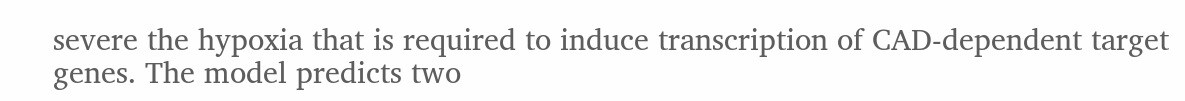severe the hypoxia that is required to induce transcription of CAD-dependent target genes. The model predicts two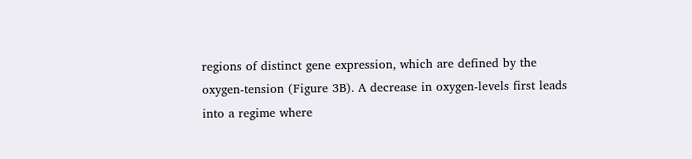regions of distinct gene expression, which are defined by the oxygen-tension (Figure 3B). A decrease in oxygen-levels first leads into a regime where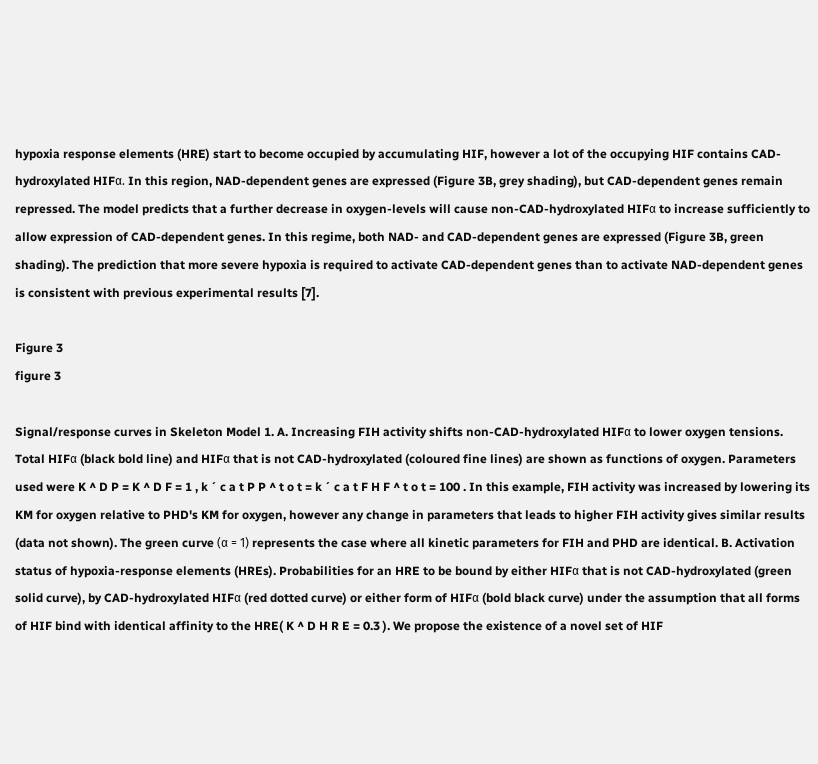hypoxia response elements (HRE) start to become occupied by accumulating HIF, however a lot of the occupying HIF contains CAD-hydroxylated HIFα. In this region, NAD-dependent genes are expressed (Figure 3B, grey shading), but CAD-dependent genes remain repressed. The model predicts that a further decrease in oxygen-levels will cause non-CAD-hydroxylated HIFα to increase sufficiently to allow expression of CAD-dependent genes. In this regime, both NAD- and CAD-dependent genes are expressed (Figure 3B, green shading). The prediction that more severe hypoxia is required to activate CAD-dependent genes than to activate NAD-dependent genes is consistent with previous experimental results [7].

Figure 3
figure 3

Signal/response curves in Skeleton Model 1. A. Increasing FIH activity shifts non-CAD-hydroxylated HIFα to lower oxygen tensions. Total HIFα (black bold line) and HIFα that is not CAD-hydroxylated (coloured fine lines) are shown as functions of oxygen. Parameters used were K ^ D P = K ^ D F = 1 , k ´ c a t P P ^ t o t = k ´ c a t F H F ^ t o t = 100 . In this example, FIH activity was increased by lowering its KM for oxygen relative to PHD's KM for oxygen, however any change in parameters that leads to higher FIH activity gives similar results (data not shown). The green curve (α = 1) represents the case where all kinetic parameters for FIH and PHD are identical. B. Activation status of hypoxia-response elements (HREs). Probabilities for an HRE to be bound by either HIFα that is not CAD-hydroxylated (green solid curve), by CAD-hydroxylated HIFα (red dotted curve) or either form of HIFα (bold black curve) under the assumption that all forms of HIF bind with identical affinity to the HRE( K ^ D H R E = 0.3 ). We propose the existence of a novel set of HIF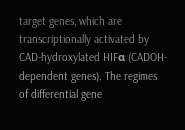target genes, which are transcriptionally activated by CAD-hydroxylated HIFα (CADOH-dependent genes). The regimes of differential gene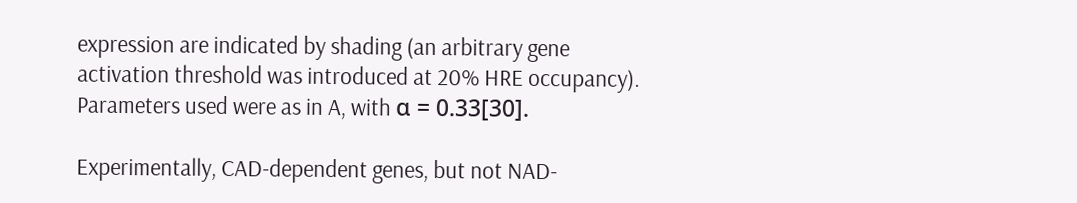expression are indicated by shading (an arbitrary gene activation threshold was introduced at 20% HRE occupancy). Parameters used were as in A, with α = 0.33[30].

Experimentally, CAD-dependent genes, but not NAD-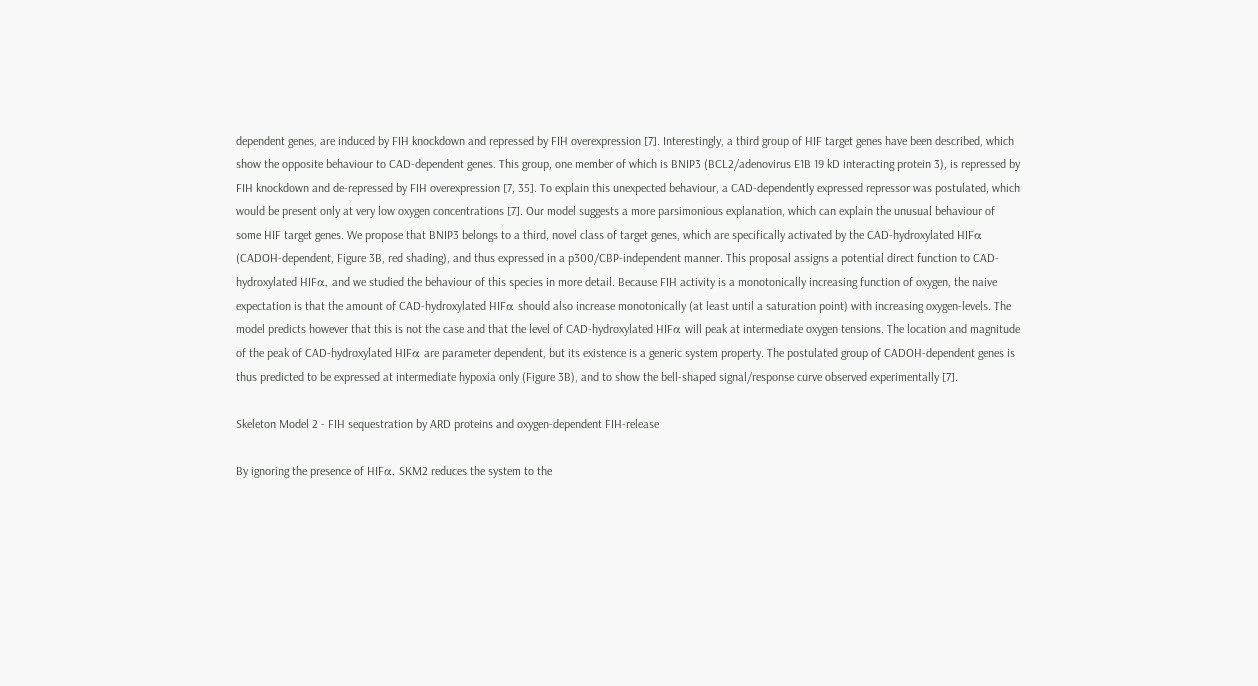dependent genes, are induced by FIH knockdown and repressed by FIH overexpression [7]. Interestingly, a third group of HIF target genes have been described, which show the opposite behaviour to CAD-dependent genes. This group, one member of which is BNIP3 (BCL2/adenovirus E1B 19 kD interacting protein 3), is repressed by FIH knockdown and de-repressed by FIH overexpression [7, 35]. To explain this unexpected behaviour, a CAD-dependently expressed repressor was postulated, which would be present only at very low oxygen concentrations [7]. Our model suggests a more parsimonious explanation, which can explain the unusual behaviour of some HIF target genes. We propose that BNIP3 belongs to a third, novel class of target genes, which are specifically activated by the CAD-hydroxylated HIFα (CADOH-dependent, Figure 3B, red shading), and thus expressed in a p300/CBP-independent manner. This proposal assigns a potential direct function to CAD-hydroxylated HIFα, and we studied the behaviour of this species in more detail. Because FIH activity is a monotonically increasing function of oxygen, the naive expectation is that the amount of CAD-hydroxylated HIFα should also increase monotonically (at least until a saturation point) with increasing oxygen-levels. The model predicts however that this is not the case and that the level of CAD-hydroxylated HIFα will peak at intermediate oxygen tensions. The location and magnitude of the peak of CAD-hydroxylated HIFα are parameter dependent, but its existence is a generic system property. The postulated group of CADOH-dependent genes is thus predicted to be expressed at intermediate hypoxia only (Figure 3B), and to show the bell-shaped signal/response curve observed experimentally [7].

Skeleton Model 2 - FIH sequestration by ARD proteins and oxygen-dependent FIH-release

By ignoring the presence of HIFα, SKM2 reduces the system to the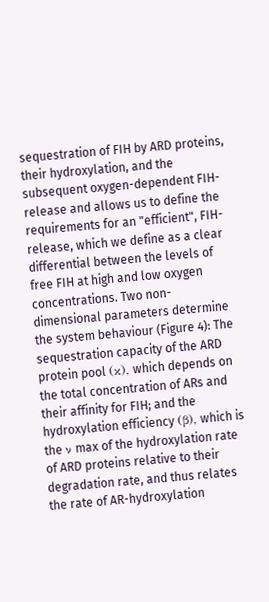sequestration of FIH by ARD proteins, their hydroxylation, and the subsequent oxygen-dependent FIH-release and allows us to define the requirements for an "efficient", FIH-release, which we define as a clear differential between the levels of free FIH at high and low oxygen concentrations. Two non-dimensional parameters determine the system behaviour (Figure 4): The sequestration capacity of the ARD protein pool (κ), which depends on the total concentration of ARs and their affinity for FIH; and the hydroxylation efficiency (β), which is the ν max of the hydroxylation rate of ARD proteins relative to their degradation rate, and thus relates the rate of AR-hydroxylation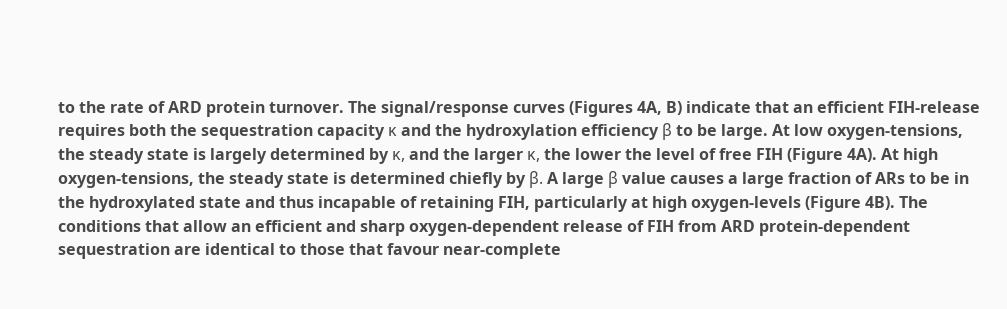to the rate of ARD protein turnover. The signal/response curves (Figures 4A, B) indicate that an efficient FIH-release requires both the sequestration capacity κ and the hydroxylation efficiency β to be large. At low oxygen-tensions, the steady state is largely determined by κ, and the larger κ, the lower the level of free FIH (Figure 4A). At high oxygen-tensions, the steady state is determined chiefly by β. A large β value causes a large fraction of ARs to be in the hydroxylated state and thus incapable of retaining FIH, particularly at high oxygen-levels (Figure 4B). The conditions that allow an efficient and sharp oxygen-dependent release of FIH from ARD protein-dependent sequestration are identical to those that favour near-complete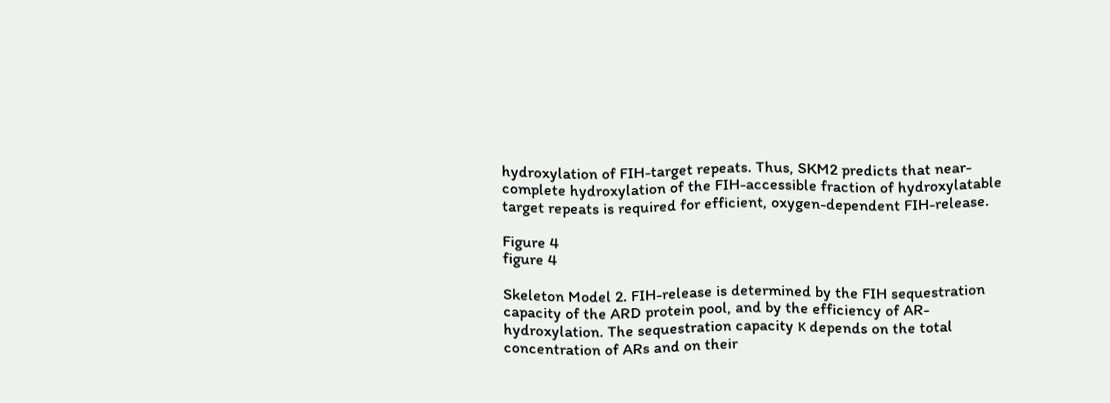hydroxylation of FIH-target repeats. Thus, SKM2 predicts that near-complete hydroxylation of the FIH-accessible fraction of hydroxylatable target repeats is required for efficient, oxygen-dependent FIH-release.

Figure 4
figure 4

Skeleton Model 2. FIH-release is determined by the FIH sequestration capacity of the ARD protein pool, and by the efficiency of AR-hydroxylation. The sequestration capacity κ depends on the total concentration of ARs and on their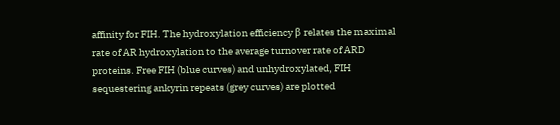affinity for FIH. The hydroxylation efficiency β relates the maximal rate of AR hydroxylation to the average turnover rate of ARD proteins. Free FIH (blue curves) and unhydroxylated, FIH sequestering ankyrin repeats (grey curves) are plotted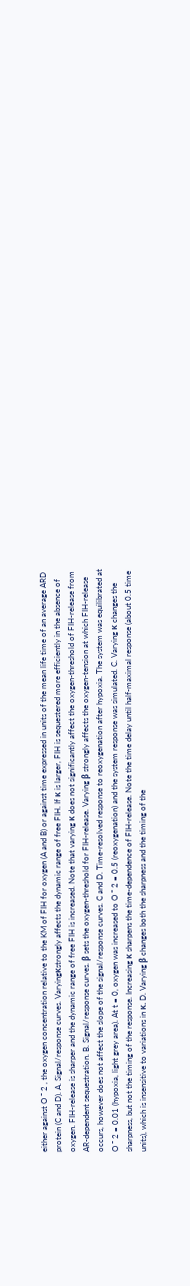either against O ¯ 2 , the oxygen concentration relative to the KM of FIH for oxygen (A and B) or against time expressed in units of the mean life time of an average ARD protein (C and D). A. Signal/response curves. Varyingκstrongly affects the dynamic range of free FIH. If κ is larger, FIH is sequestered more efficiently in the absence of oxygen. FIH-release is sharper and the dynamic range of free FIH is increased. Note that varying κ does not significantly affect the oxygen-threshold of FIH-release from AR-dependent sequestration. B. Signal/response curves. β sets the oxygen-threshold for FIH-release. Varying β strongly affects the oxygen-tension at which FIH-release occurs, however does not affect the slope of the signal/response curves. C and D. Time-resolved response to reoxygenation after hypoxia. The system was equilibrated at O ¯ 2 = 0.01 (hypoxia, light grey area). At t = 0, oxygen was increased to O ¯ 2 = 0.5 (reoxygenation) and the system response was simulated. C. Varying κ changes the sharpness, but not the timing of the response. Increasing κ sharpens the time-dependence of FIH-release. Note the time delay until half-maximal response (about 0.5 time units), which is insensitive to variations in κ. D. Varying β changes both the sharpness and the timing of the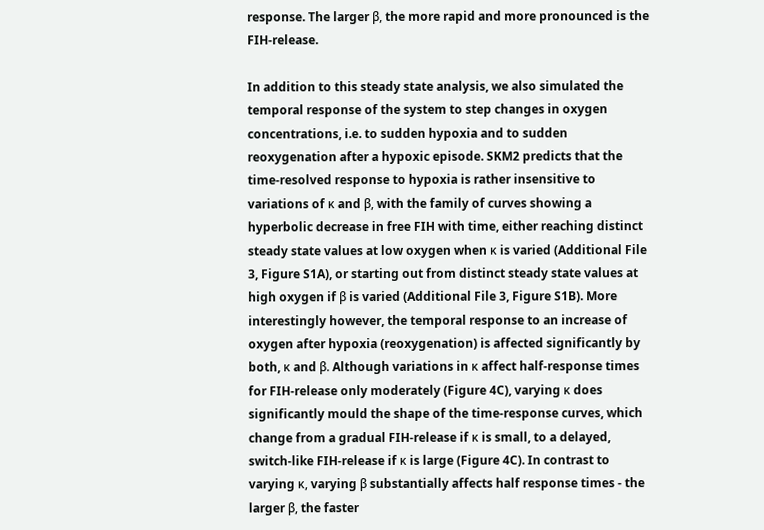response. The larger β, the more rapid and more pronounced is the FIH-release.

In addition to this steady state analysis, we also simulated the temporal response of the system to step changes in oxygen concentrations, i.e. to sudden hypoxia and to sudden reoxygenation after a hypoxic episode. SKM2 predicts that the time-resolved response to hypoxia is rather insensitive to variations of κ and β, with the family of curves showing a hyperbolic decrease in free FIH with time, either reaching distinct steady state values at low oxygen when κ is varied (Additional File 3, Figure S1A), or starting out from distinct steady state values at high oxygen if β is varied (Additional File 3, Figure S1B). More interestingly however, the temporal response to an increase of oxygen after hypoxia (reoxygenation) is affected significantly by both, κ and β. Although variations in κ affect half-response times for FIH-release only moderately (Figure 4C), varying κ does significantly mould the shape of the time-response curves, which change from a gradual FIH-release if κ is small, to a delayed, switch-like FIH-release if κ is large (Figure 4C). In contrast to varying κ, varying β substantially affects half response times - the larger β, the faster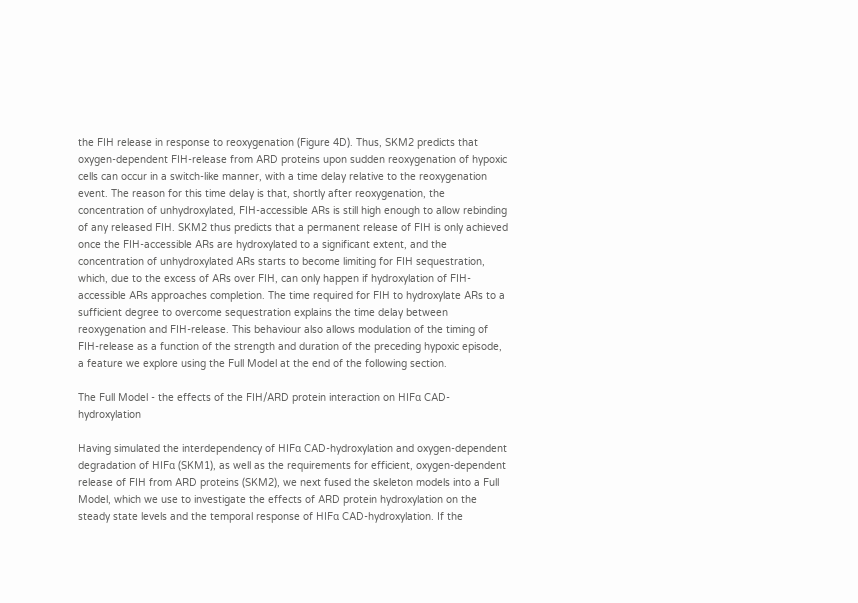the FIH release in response to reoxygenation (Figure 4D). Thus, SKM2 predicts that oxygen-dependent FIH-release from ARD proteins upon sudden reoxygenation of hypoxic cells can occur in a switch-like manner, with a time delay relative to the reoxygenation event. The reason for this time delay is that, shortly after reoxygenation, the concentration of unhydroxylated, FIH-accessible ARs is still high enough to allow rebinding of any released FIH. SKM2 thus predicts that a permanent release of FIH is only achieved once the FIH-accessible ARs are hydroxylated to a significant extent, and the concentration of unhydroxylated ARs starts to become limiting for FIH sequestration, which, due to the excess of ARs over FIH, can only happen if hydroxylation of FIH-accessible ARs approaches completion. The time required for FIH to hydroxylate ARs to a sufficient degree to overcome sequestration explains the time delay between reoxygenation and FIH-release. This behaviour also allows modulation of the timing of FIH-release as a function of the strength and duration of the preceding hypoxic episode, a feature we explore using the Full Model at the end of the following section.

The Full Model - the effects of the FIH/ARD protein interaction on HIFα CAD-hydroxylation

Having simulated the interdependency of HIFα CAD-hydroxylation and oxygen-dependent degradation of HIFα (SKM1), as well as the requirements for efficient, oxygen-dependent release of FIH from ARD proteins (SKM2), we next fused the skeleton models into a Full Model, which we use to investigate the effects of ARD protein hydroxylation on the steady state levels and the temporal response of HIFα CAD-hydroxylation. If the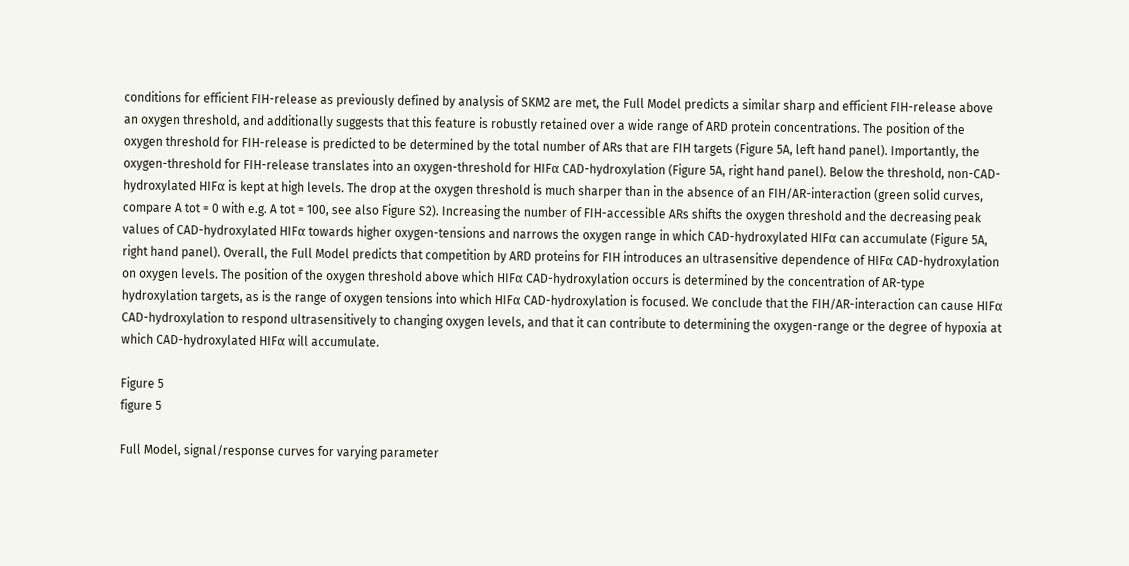conditions for efficient FIH-release as previously defined by analysis of SKM2 are met, the Full Model predicts a similar sharp and efficient FIH-release above an oxygen threshold, and additionally suggests that this feature is robustly retained over a wide range of ARD protein concentrations. The position of the oxygen threshold for FIH-release is predicted to be determined by the total number of ARs that are FIH targets (Figure 5A, left hand panel). Importantly, the oxygen-threshold for FIH-release translates into an oxygen-threshold for HIFα CAD-hydroxylation (Figure 5A, right hand panel). Below the threshold, non-CAD-hydroxylated HIFα is kept at high levels. The drop at the oxygen threshold is much sharper than in the absence of an FIH/AR-interaction (green solid curves, compare A tot = 0 with e.g. A tot = 100, see also Figure S2). Increasing the number of FIH-accessible ARs shifts the oxygen threshold and the decreasing peak values of CAD-hydroxylated HIFα towards higher oxygen-tensions and narrows the oxygen range in which CAD-hydroxylated HIFα can accumulate (Figure 5A, right hand panel). Overall, the Full Model predicts that competition by ARD proteins for FIH introduces an ultrasensitive dependence of HIFα CAD-hydroxylation on oxygen levels. The position of the oxygen threshold above which HIFα CAD-hydroxylation occurs is determined by the concentration of AR-type hydroxylation targets, as is the range of oxygen tensions into which HIFα CAD-hydroxylation is focused. We conclude that the FIH/AR-interaction can cause HIFα CAD-hydroxylation to respond ultrasensitively to changing oxygen levels, and that it can contribute to determining the oxygen-range or the degree of hypoxia at which CAD-hydroxylated HIFα will accumulate.

Figure 5
figure 5

Full Model, signal/response curves for varying parameter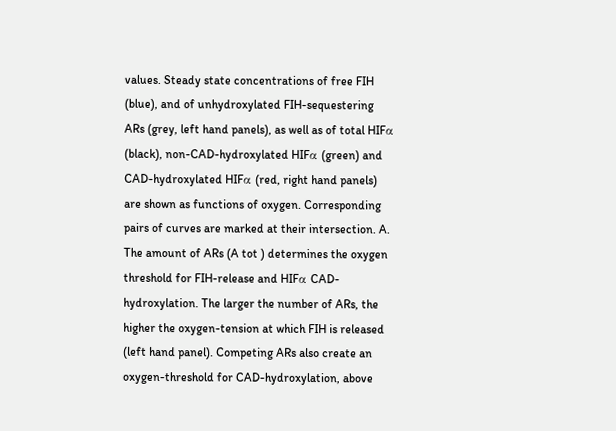values. Steady state concentrations of free FIH (blue), and of unhydroxylated FIH-sequestering ARs (grey, left hand panels), as well as of total HIFα (black), non-CAD-hydroxylated HIFα (green) and CAD-hydroxylated HIFα (red, right hand panels) are shown as functions of oxygen. Corresponding pairs of curves are marked at their intersection. A. The amount of ARs (A tot ) determines the oxygen threshold for FIH-release and HIFα CAD-hydroxylation. The larger the number of ARs, the higher the oxygen-tension at which FIH is released (left hand panel). Competing ARs also create an oxygen-threshold for CAD-hydroxylation, above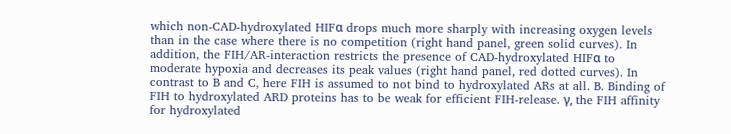which non-CAD-hydroxylated HIFα drops much more sharply with increasing oxygen levels than in the case where there is no competition (right hand panel, green solid curves). In addition, the FIH/AR-interaction restricts the presence of CAD-hydroxylated HIFα to moderate hypoxia and decreases its peak values (right hand panel, red dotted curves). In contrast to B and C, here FIH is assumed to not bind to hydroxylated ARs at all. B. Binding of FIH to hydroxylated ARD proteins has to be weak for efficient FIH-release. γ, the FIH affinity for hydroxylated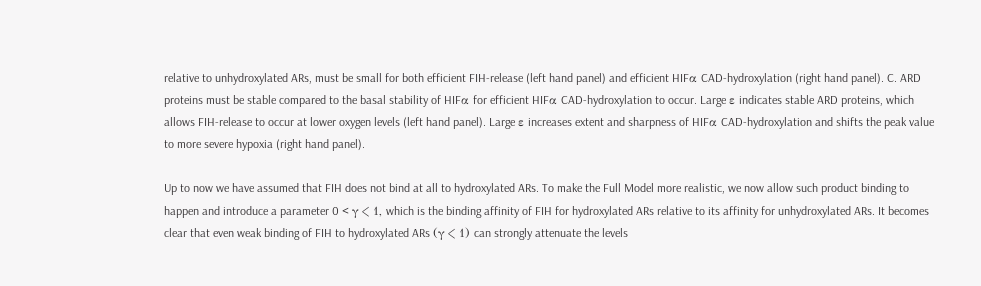relative to unhydroxylated ARs, must be small for both efficient FIH-release (left hand panel) and efficient HIFα CAD-hydroxylation (right hand panel). C. ARD proteins must be stable compared to the basal stability of HIFα for efficient HIFα CAD-hydroxylation to occur. Large ε indicates stable ARD proteins, which allows FIH-release to occur at lower oxygen levels (left hand panel). Large ε increases extent and sharpness of HIFα CAD-hydroxylation and shifts the peak value to more severe hypoxia (right hand panel).

Up to now we have assumed that FIH does not bind at all to hydroxylated ARs. To make the Full Model more realistic, we now allow such product binding to happen and introduce a parameter 0 < γ < 1, which is the binding affinity of FIH for hydroxylated ARs relative to its affinity for unhydroxylated ARs. It becomes clear that even weak binding of FIH to hydroxylated ARs (γ < 1) can strongly attenuate the levels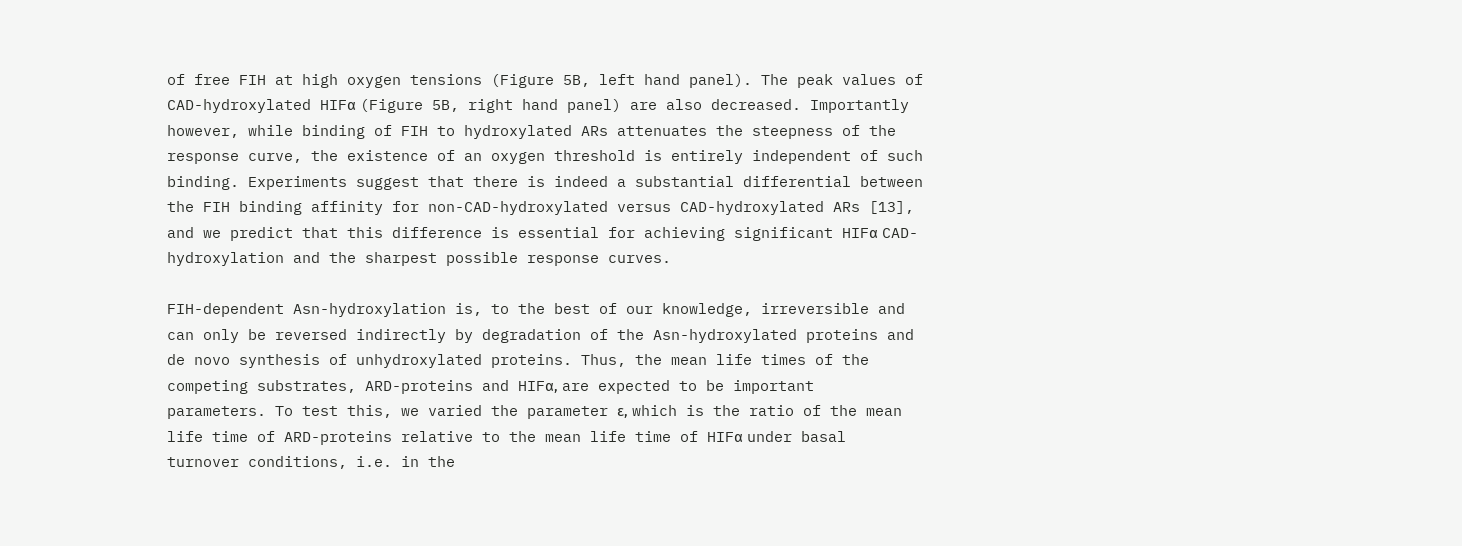of free FIH at high oxygen tensions (Figure 5B, left hand panel). The peak values of CAD-hydroxylated HIFα (Figure 5B, right hand panel) are also decreased. Importantly however, while binding of FIH to hydroxylated ARs attenuates the steepness of the response curve, the existence of an oxygen threshold is entirely independent of such binding. Experiments suggest that there is indeed a substantial differential between the FIH binding affinity for non-CAD-hydroxylated versus CAD-hydroxylated ARs [13], and we predict that this difference is essential for achieving significant HIFα CAD-hydroxylation and the sharpest possible response curves.

FIH-dependent Asn-hydroxylation is, to the best of our knowledge, irreversible and can only be reversed indirectly by degradation of the Asn-hydroxylated proteins and de novo synthesis of unhydroxylated proteins. Thus, the mean life times of the competing substrates, ARD-proteins and HIFα, are expected to be important parameters. To test this, we varied the parameter ε, which is the ratio of the mean life time of ARD-proteins relative to the mean life time of HIFα under basal turnover conditions, i.e. in the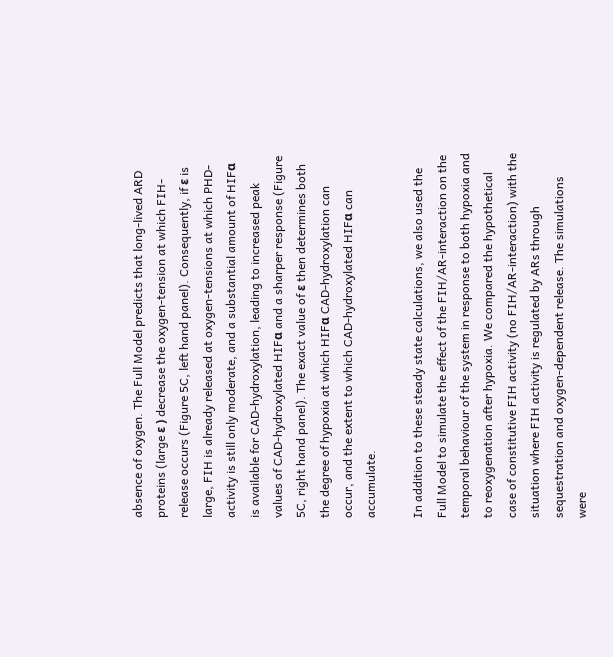absence of oxygen. The Full Model predicts that long-lived ARD proteins (large ε ) decrease the oxygen-tension at which FIH-release occurs (Figure 5C, left hand panel). Consequently, if ε is large, FIH is already released at oxygen-tensions at which PHD-activity is still only moderate, and a substantial amount of HIFα is available for CAD-hydroxylation, leading to increased peak values of CAD-hydroxylated HIFα and a sharper response (Figure 5C, right hand panel). The exact value of ε then determines both the degree of hypoxia at which HIFα CAD-hydroxylation can occur, and the extent to which CAD-hydroxylated HIFα can accumulate.

In addition to these steady state calculations, we also used the Full Model to simulate the effect of the FIH/AR-interaction on the temporal behaviour of the system in response to both hypoxia and to reoxygenation after hypoxia. We compared the hypothetical case of constitutive FIH activity (no FIH/AR-interaction) with the situation where FIH activity is regulated by ARs through sequestration and oxygen-dependent release. The simulations were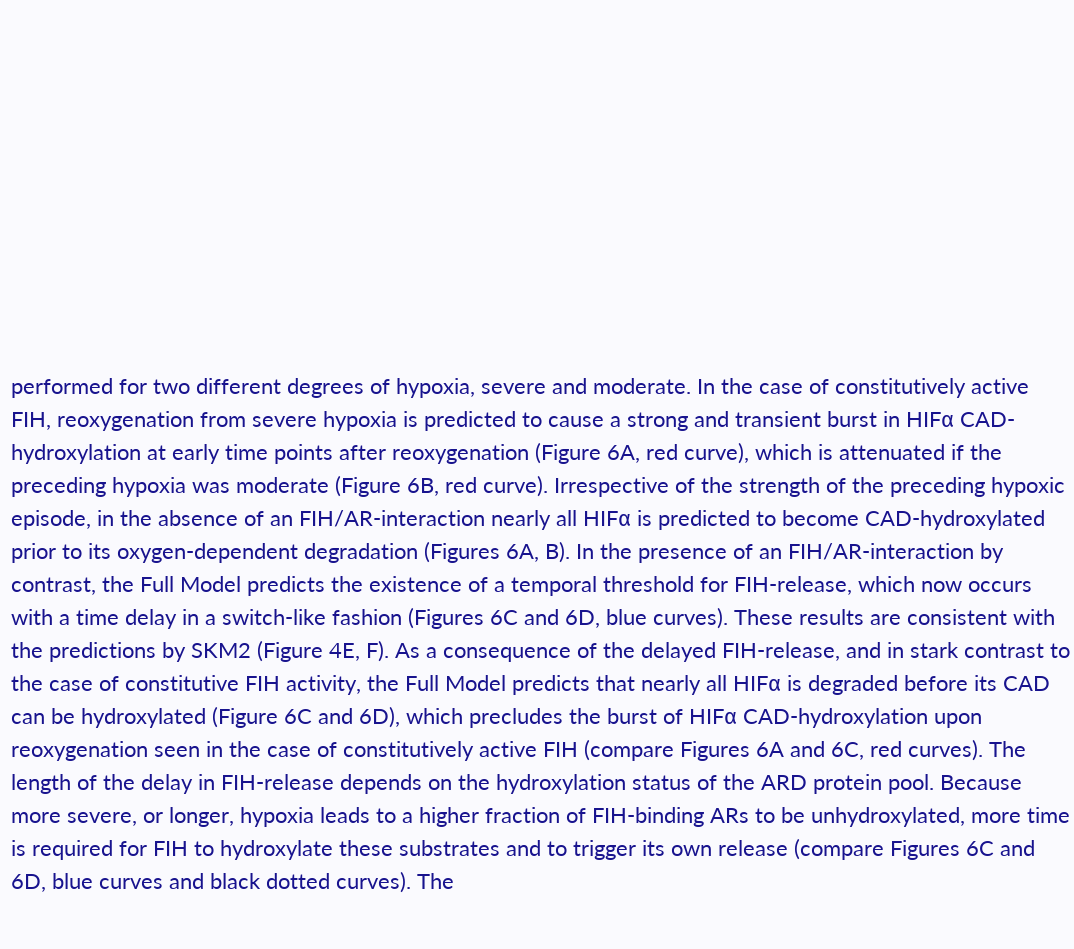performed for two different degrees of hypoxia, severe and moderate. In the case of constitutively active FIH, reoxygenation from severe hypoxia is predicted to cause a strong and transient burst in HIFα CAD-hydroxylation at early time points after reoxygenation (Figure 6A, red curve), which is attenuated if the preceding hypoxia was moderate (Figure 6B, red curve). Irrespective of the strength of the preceding hypoxic episode, in the absence of an FIH/AR-interaction nearly all HIFα is predicted to become CAD-hydroxylated prior to its oxygen-dependent degradation (Figures 6A, B). In the presence of an FIH/AR-interaction by contrast, the Full Model predicts the existence of a temporal threshold for FIH-release, which now occurs with a time delay in a switch-like fashion (Figures 6C and 6D, blue curves). These results are consistent with the predictions by SKM2 (Figure 4E, F). As a consequence of the delayed FIH-release, and in stark contrast to the case of constitutive FIH activity, the Full Model predicts that nearly all HIFα is degraded before its CAD can be hydroxylated (Figure 6C and 6D), which precludes the burst of HIFα CAD-hydroxylation upon reoxygenation seen in the case of constitutively active FIH (compare Figures 6A and 6C, red curves). The length of the delay in FIH-release depends on the hydroxylation status of the ARD protein pool. Because more severe, or longer, hypoxia leads to a higher fraction of FIH-binding ARs to be unhydroxylated, more time is required for FIH to hydroxylate these substrates and to trigger its own release (compare Figures 6C and 6D, blue curves and black dotted curves). The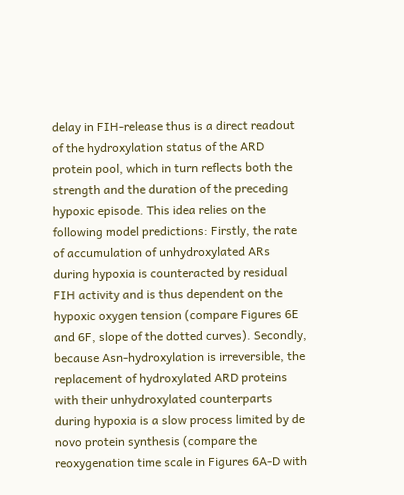delay in FIH-release thus is a direct readout of the hydroxylation status of the ARD protein pool, which in turn reflects both the strength and the duration of the preceding hypoxic episode. This idea relies on the following model predictions: Firstly, the rate of accumulation of unhydroxylated ARs during hypoxia is counteracted by residual FIH activity and is thus dependent on the hypoxic oxygen tension (compare Figures 6E and 6F, slope of the dotted curves). Secondly, because Asn-hydroxylation is irreversible, the replacement of hydroxylated ARD proteins with their unhydroxylated counterparts during hypoxia is a slow process limited by de novo protein synthesis (compare the reoxygenation time scale in Figures 6A-D with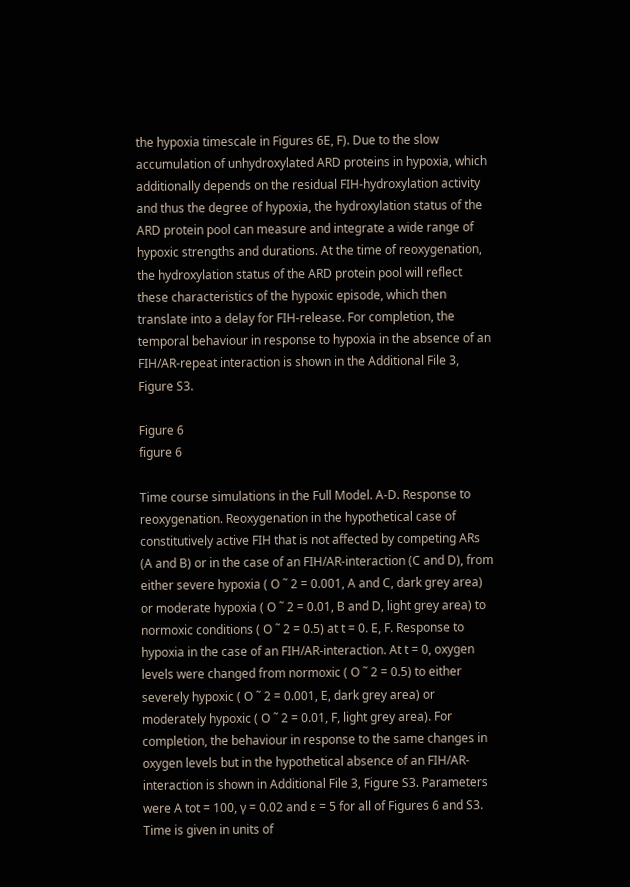the hypoxia timescale in Figures 6E, F). Due to the slow accumulation of unhydroxylated ARD proteins in hypoxia, which additionally depends on the residual FIH-hydroxylation activity and thus the degree of hypoxia, the hydroxylation status of the ARD protein pool can measure and integrate a wide range of hypoxic strengths and durations. At the time of reoxygenation, the hydroxylation status of the ARD protein pool will reflect these characteristics of the hypoxic episode, which then translate into a delay for FIH-release. For completion, the temporal behaviour in response to hypoxia in the absence of an FIH/AR-repeat interaction is shown in the Additional File 3, Figure S3.

Figure 6
figure 6

Time course simulations in the Full Model. A-D. Response to reoxygenation. Reoxygenation in the hypothetical case of constitutively active FIH that is not affected by competing ARs (A and B) or in the case of an FIH/AR-interaction (C and D), from either severe hypoxia ( O ˜ 2 = 0.001, A and C, dark grey area) or moderate hypoxia ( O ˜ 2 = 0.01, B and D, light grey area) to normoxic conditions ( O ˜ 2 = 0.5) at t = 0. E, F. Response to hypoxia in the case of an FIH/AR-interaction. At t = 0, oxygen levels were changed from normoxic ( O ˜ 2 = 0.5) to either severely hypoxic ( O ˜ 2 = 0.001, E, dark grey area) or moderately hypoxic ( O ˜ 2 = 0.01, F, light grey area). For completion, the behaviour in response to the same changes in oxygen levels but in the hypothetical absence of an FIH/AR-interaction is shown in Additional File 3, Figure S3. Parameters were A tot = 100, γ = 0.02 and ε = 5 for all of Figures 6 and S3. Time is given in units of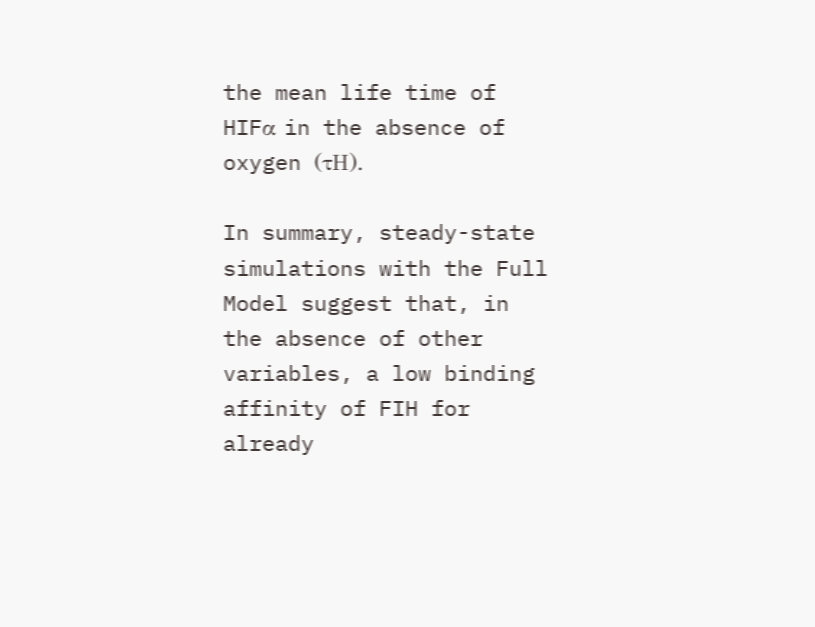the mean life time of HIFα in the absence of oxygen (τH).

In summary, steady-state simulations with the Full Model suggest that, in the absence of other variables, a low binding affinity of FIH for already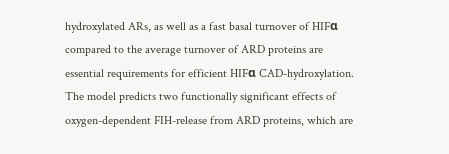hydroxylated ARs, as well as a fast basal turnover of HIFα compared to the average turnover of ARD proteins are essential requirements for efficient HIFα CAD-hydroxylation. The model predicts two functionally significant effects of oxygen-dependent FIH-release from ARD proteins, which are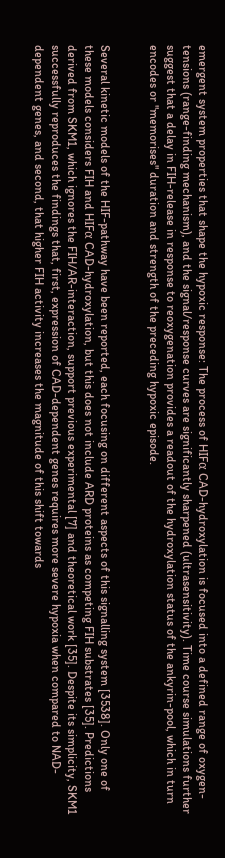emergent system properties that shape the hypoxic response: The process of HIFα CAD-hydroxylation is focused into a defined range of oxygen-tensions (range-finding mechanism), and the signal/response curves are significantly sharpened (ultrasensitivity). Time course simulations further suggest that a delay in FIH-release in response to reoxygenation provides a readout of the hydroxylation status of the ankyrin-pool, which in turn encodes or "memorises" duration and strength of the preceding hypoxic episode.


Several kinetic models of the HIF-pathway have been reported, each focusing on different aspects of this signalling system [3538]. Only one of these models considers FIH and HIFα CAD-hydroxylation, but this does not include ARD proteins as competing FIH substrates [35]. Predictions derived from SKM1, which ignores the FIH/AR-interaction, support previous experimental [7] and theoretical work [35]. Despite its simplicity, SKM1 successfully reproduces the findings that, first, expression of CAD-dependent genes requires more severe hypoxia when compared to NAD-dependent genes, and second, that higher FIH activity increases the magnitude of this shift towards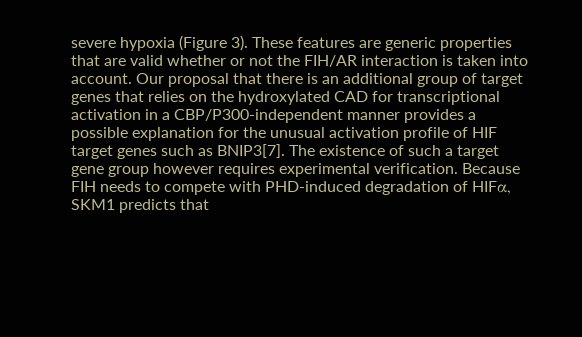severe hypoxia (Figure 3). These features are generic properties that are valid whether or not the FIH/AR interaction is taken into account. Our proposal that there is an additional group of target genes that relies on the hydroxylated CAD for transcriptional activation in a CBP/P300-independent manner provides a possible explanation for the unusual activation profile of HIF target genes such as BNIP3[7]. The existence of such a target gene group however requires experimental verification. Because FIH needs to compete with PHD-induced degradation of HIFα, SKM1 predicts that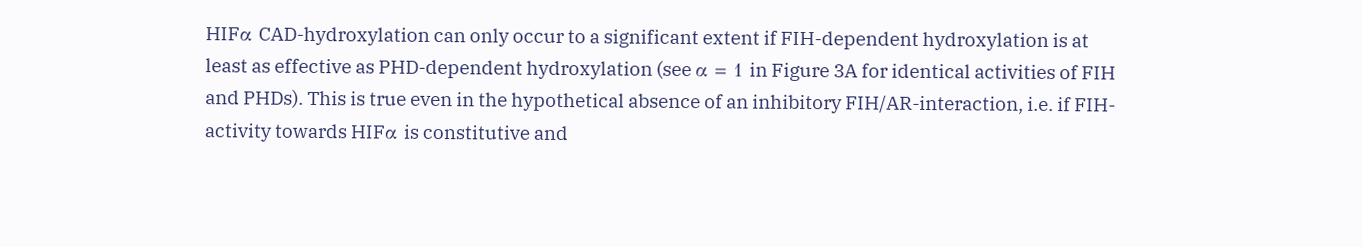HIFα CAD-hydroxylation can only occur to a significant extent if FIH-dependent hydroxylation is at least as effective as PHD-dependent hydroxylation (see α = 1 in Figure 3A for identical activities of FIH and PHDs). This is true even in the hypothetical absence of an inhibitory FIH/AR-interaction, i.e. if FIH-activity towards HIFα is constitutive and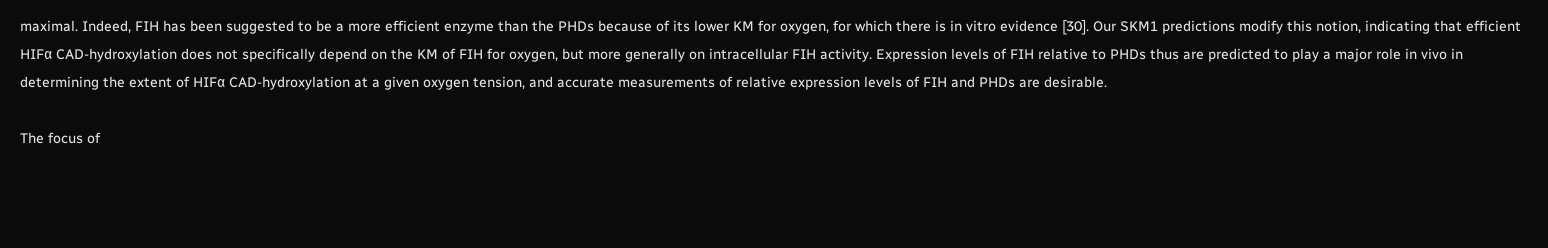maximal. Indeed, FIH has been suggested to be a more efficient enzyme than the PHDs because of its lower KM for oxygen, for which there is in vitro evidence [30]. Our SKM1 predictions modify this notion, indicating that efficient HIFα CAD-hydroxylation does not specifically depend on the KM of FIH for oxygen, but more generally on intracellular FIH activity. Expression levels of FIH relative to PHDs thus are predicted to play a major role in vivo in determining the extent of HIFα CAD-hydroxylation at a given oxygen tension, and accurate measurements of relative expression levels of FIH and PHDs are desirable.

The focus of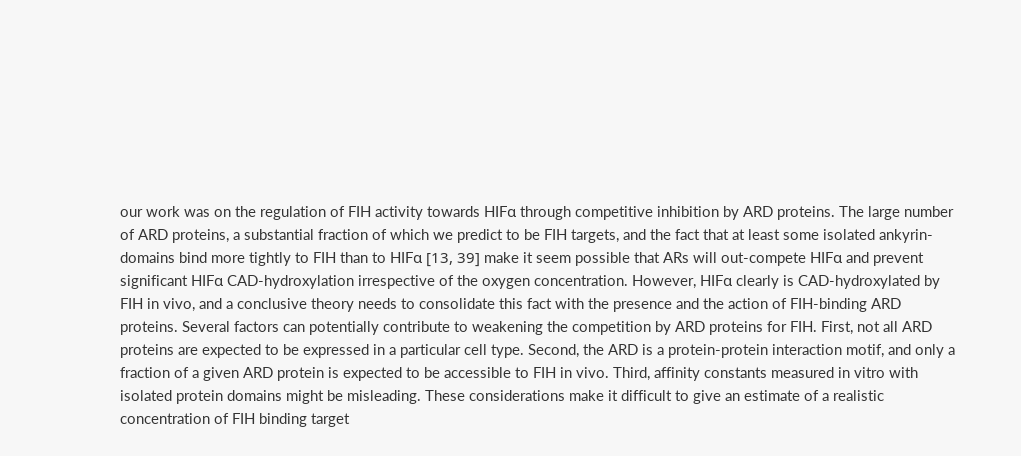our work was on the regulation of FIH activity towards HIFα through competitive inhibition by ARD proteins. The large number of ARD proteins, a substantial fraction of which we predict to be FIH targets, and the fact that at least some isolated ankyrin-domains bind more tightly to FIH than to HIFα [13, 39] make it seem possible that ARs will out-compete HIFα and prevent significant HIFα CAD-hydroxylation irrespective of the oxygen concentration. However, HIFα clearly is CAD-hydroxylated by FIH in vivo, and a conclusive theory needs to consolidate this fact with the presence and the action of FIH-binding ARD proteins. Several factors can potentially contribute to weakening the competition by ARD proteins for FIH. First, not all ARD proteins are expected to be expressed in a particular cell type. Second, the ARD is a protein-protein interaction motif, and only a fraction of a given ARD protein is expected to be accessible to FIH in vivo. Third, affinity constants measured in vitro with isolated protein domains might be misleading. These considerations make it difficult to give an estimate of a realistic concentration of FIH binding target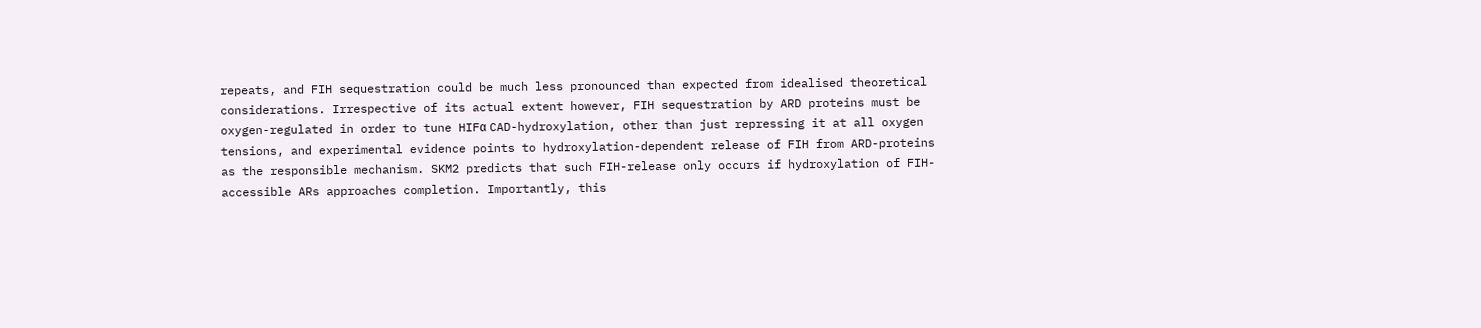repeats, and FIH sequestration could be much less pronounced than expected from idealised theoretical considerations. Irrespective of its actual extent however, FIH sequestration by ARD proteins must be oxygen-regulated in order to tune HIFα CAD-hydroxylation, other than just repressing it at all oxygen tensions, and experimental evidence points to hydroxylation-dependent release of FIH from ARD-proteins as the responsible mechanism. SKM2 predicts that such FIH-release only occurs if hydroxylation of FIH-accessible ARs approaches completion. Importantly, this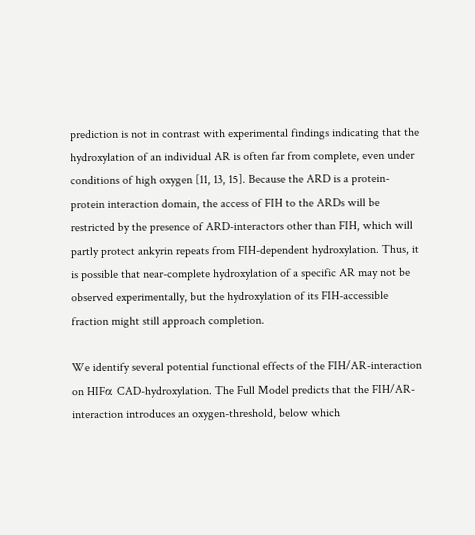prediction is not in contrast with experimental findings indicating that the hydroxylation of an individual AR is often far from complete, even under conditions of high oxygen [11, 13, 15]. Because the ARD is a protein-protein interaction domain, the access of FIH to the ARDs will be restricted by the presence of ARD-interactors other than FIH, which will partly protect ankyrin repeats from FIH-dependent hydroxylation. Thus, it is possible that near-complete hydroxylation of a specific AR may not be observed experimentally, but the hydroxylation of its FIH-accessible fraction might still approach completion.

We identify several potential functional effects of the FIH/AR-interaction on HIFα CAD-hydroxylation. The Full Model predicts that the FIH/AR-interaction introduces an oxygen-threshold, below which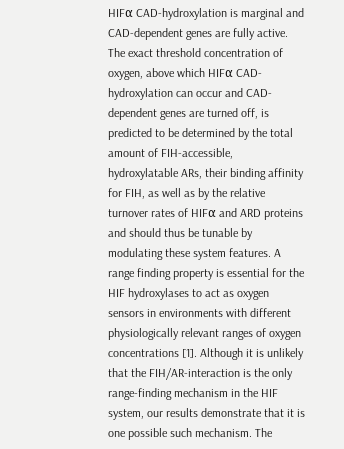HIFα CAD-hydroxylation is marginal and CAD-dependent genes are fully active. The exact threshold concentration of oxygen, above which HIFα CAD-hydroxylation can occur and CAD-dependent genes are turned off, is predicted to be determined by the total amount of FIH-accessible, hydroxylatable ARs, their binding affinity for FIH, as well as by the relative turnover rates of HIFα and ARD proteins and should thus be tunable by modulating these system features. A range finding property is essential for the HIF hydroxylases to act as oxygen sensors in environments with different physiologically relevant ranges of oxygen concentrations [1]. Although it is unlikely that the FIH/AR-interaction is the only range-finding mechanism in the HIF system, our results demonstrate that it is one possible such mechanism. The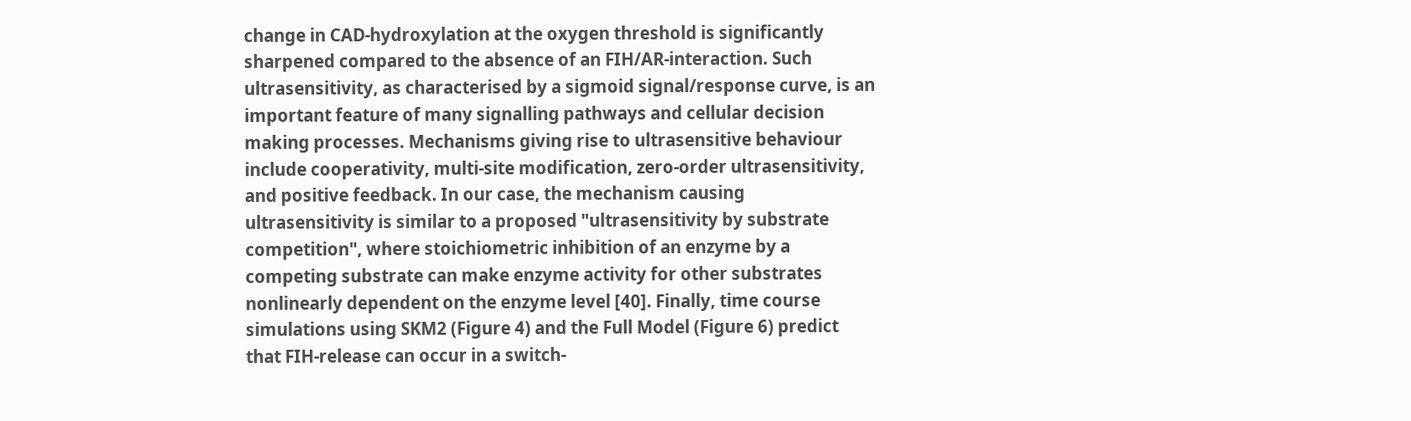change in CAD-hydroxylation at the oxygen threshold is significantly sharpened compared to the absence of an FIH/AR-interaction. Such ultrasensitivity, as characterised by a sigmoid signal/response curve, is an important feature of many signalling pathways and cellular decision making processes. Mechanisms giving rise to ultrasensitive behaviour include cooperativity, multi-site modification, zero-order ultrasensitivity, and positive feedback. In our case, the mechanism causing ultrasensitivity is similar to a proposed "ultrasensitivity by substrate competition", where stoichiometric inhibition of an enzyme by a competing substrate can make enzyme activity for other substrates nonlinearly dependent on the enzyme level [40]. Finally, time course simulations using SKM2 (Figure 4) and the Full Model (Figure 6) predict that FIH-release can occur in a switch-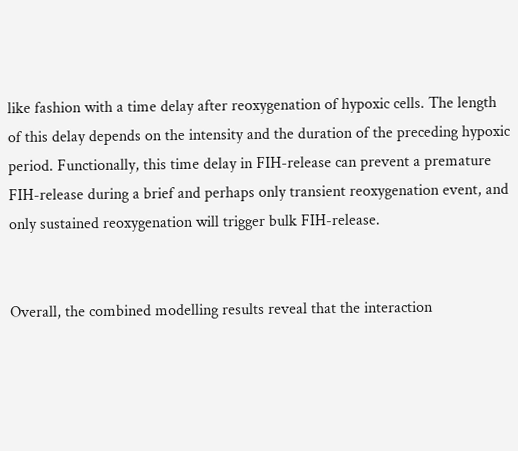like fashion with a time delay after reoxygenation of hypoxic cells. The length of this delay depends on the intensity and the duration of the preceding hypoxic period. Functionally, this time delay in FIH-release can prevent a premature FIH-release during a brief and perhaps only transient reoxygenation event, and only sustained reoxygenation will trigger bulk FIH-release.


Overall, the combined modelling results reveal that the interaction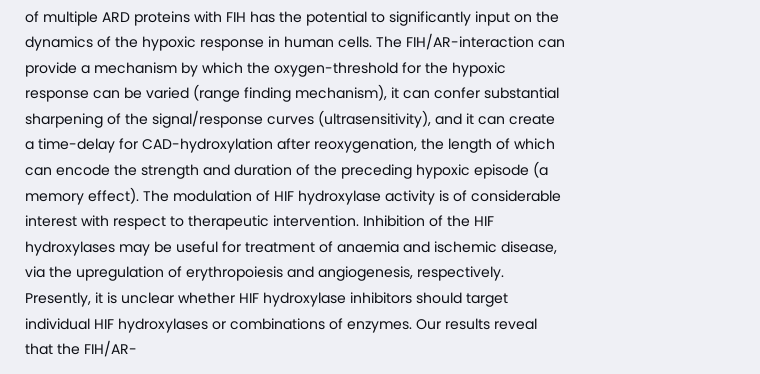of multiple ARD proteins with FIH has the potential to significantly input on the dynamics of the hypoxic response in human cells. The FIH/AR-interaction can provide a mechanism by which the oxygen-threshold for the hypoxic response can be varied (range finding mechanism), it can confer substantial sharpening of the signal/response curves (ultrasensitivity), and it can create a time-delay for CAD-hydroxylation after reoxygenation, the length of which can encode the strength and duration of the preceding hypoxic episode (a memory effect). The modulation of HIF hydroxylase activity is of considerable interest with respect to therapeutic intervention. Inhibition of the HIF hydroxylases may be useful for treatment of anaemia and ischemic disease, via the upregulation of erythropoiesis and angiogenesis, respectively. Presently, it is unclear whether HIF hydroxylase inhibitors should target individual HIF hydroxylases or combinations of enzymes. Our results reveal that the FIH/AR-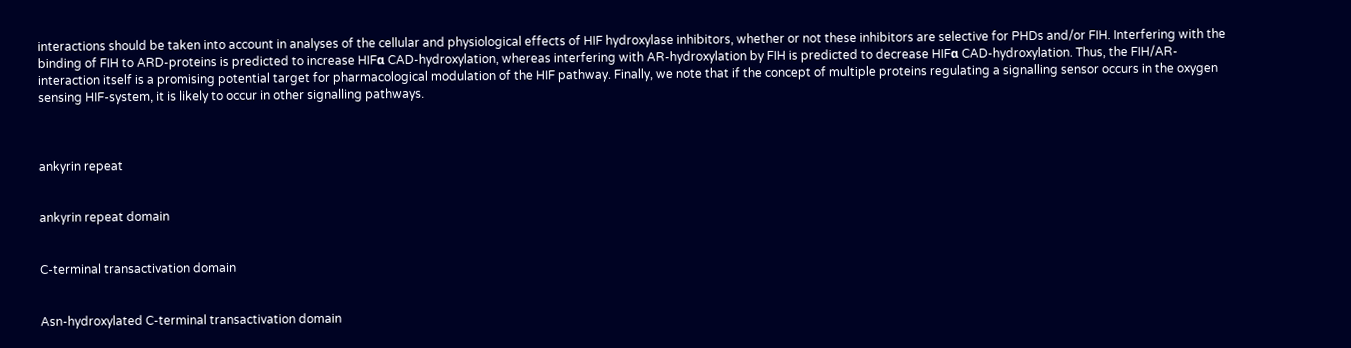interactions should be taken into account in analyses of the cellular and physiological effects of HIF hydroxylase inhibitors, whether or not these inhibitors are selective for PHDs and/or FIH. Interfering with the binding of FIH to ARD-proteins is predicted to increase HIFα CAD-hydroxylation, whereas interfering with AR-hydroxylation by FIH is predicted to decrease HIFα CAD-hydroxylation. Thus, the FIH/AR-interaction itself is a promising potential target for pharmacological modulation of the HIF pathway. Finally, we note that if the concept of multiple proteins regulating a signalling sensor occurs in the oxygen sensing HIF-system, it is likely to occur in other signalling pathways.



ankyrin repeat


ankyrin repeat domain


C-terminal transactivation domain


Asn-hydroxylated C-terminal transactivation domain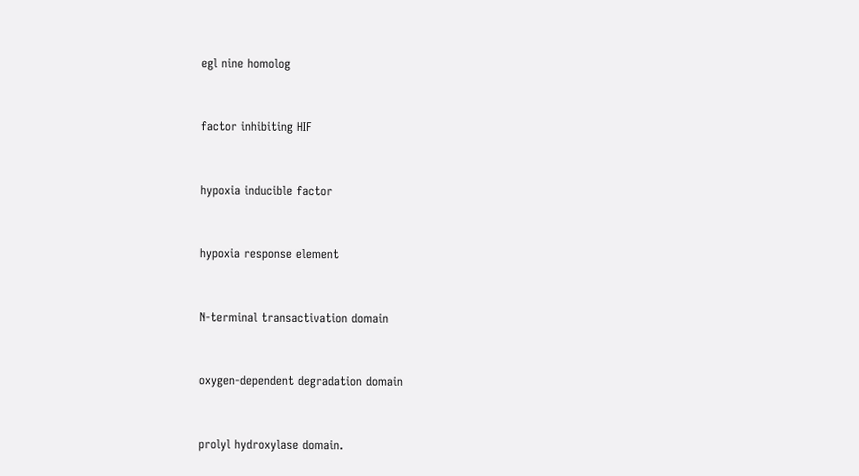egl nine homolog


factor inhibiting HIF


hypoxia inducible factor


hypoxia response element


N-terminal transactivation domain


oxygen-dependent degradation domain


prolyl hydroxylase domain.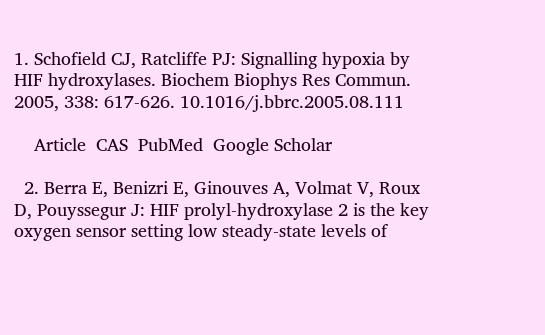1. Schofield CJ, Ratcliffe PJ: Signalling hypoxia by HIF hydroxylases. Biochem Biophys Res Commun. 2005, 338: 617-626. 10.1016/j.bbrc.2005.08.111

    Article  CAS  PubMed  Google Scholar

  2. Berra E, Benizri E, Ginouves A, Volmat V, Roux D, Pouyssegur J: HIF prolyl-hydroxylase 2 is the key oxygen sensor setting low steady-state levels of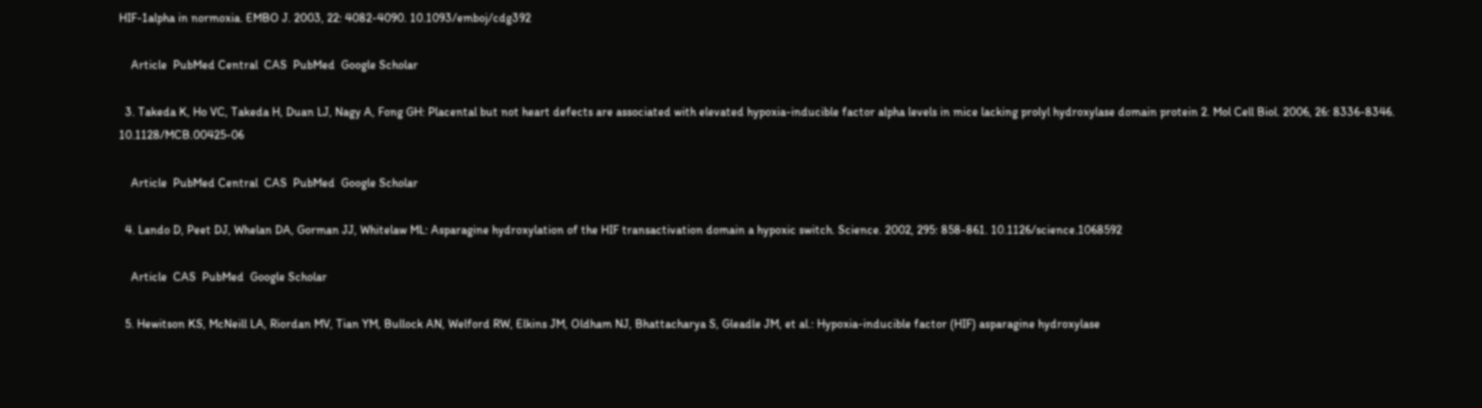HIF-1alpha in normoxia. EMBO J. 2003, 22: 4082-4090. 10.1093/emboj/cdg392

    Article  PubMed Central  CAS  PubMed  Google Scholar

  3. Takeda K, Ho VC, Takeda H, Duan LJ, Nagy A, Fong GH: Placental but not heart defects are associated with elevated hypoxia-inducible factor alpha levels in mice lacking prolyl hydroxylase domain protein 2. Mol Cell Biol. 2006, 26: 8336-8346. 10.1128/MCB.00425-06

    Article  PubMed Central  CAS  PubMed  Google Scholar

  4. Lando D, Peet DJ, Whelan DA, Gorman JJ, Whitelaw ML: Asparagine hydroxylation of the HIF transactivation domain a hypoxic switch. Science. 2002, 295: 858-861. 10.1126/science.1068592

    Article  CAS  PubMed  Google Scholar

  5. Hewitson KS, McNeill LA, Riordan MV, Tian YM, Bullock AN, Welford RW, Elkins JM, Oldham NJ, Bhattacharya S, Gleadle JM, et al.: Hypoxia-inducible factor (HIF) asparagine hydroxylase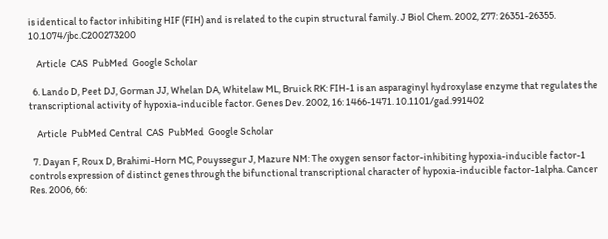is identical to factor inhibiting HIF (FIH) and is related to the cupin structural family. J Biol Chem. 2002, 277: 26351-26355. 10.1074/jbc.C200273200

    Article  CAS  PubMed  Google Scholar

  6. Lando D, Peet DJ, Gorman JJ, Whelan DA, Whitelaw ML, Bruick RK: FIH-1 is an asparaginyl hydroxylase enzyme that regulates the transcriptional activity of hypoxia-inducible factor. Genes Dev. 2002, 16: 1466-1471. 10.1101/gad.991402

    Article  PubMed Central  CAS  PubMed  Google Scholar

  7. Dayan F, Roux D, Brahimi-Horn MC, Pouyssegur J, Mazure NM: The oxygen sensor factor-inhibiting hypoxia-inducible factor-1 controls expression of distinct genes through the bifunctional transcriptional character of hypoxia-inducible factor-1alpha. Cancer Res. 2006, 66: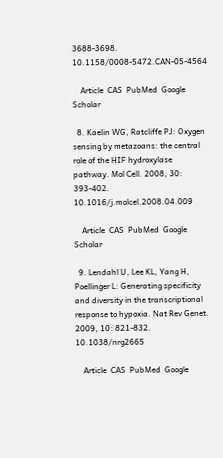3688-3698. 10.1158/0008-5472.CAN-05-4564

    Article  CAS  PubMed  Google Scholar

  8. Kaelin WG, Ratcliffe PJ: Oxygen sensing by metazoans: the central role of the HIF hydroxylase pathway. Mol Cell. 2008, 30: 393-402. 10.1016/j.molcel.2008.04.009

    Article  CAS  PubMed  Google Scholar

  9. Lendahl U, Lee KL, Yang H, Poellinger L: Generating specificity and diversity in the transcriptional response to hypoxia. Nat Rev Genet. 2009, 10: 821-832. 10.1038/nrg2665

    Article  CAS  PubMed  Google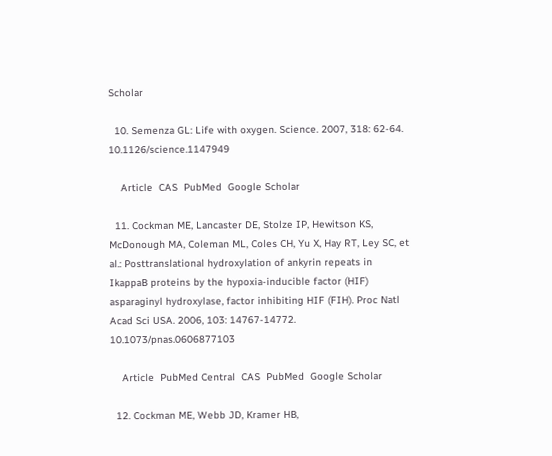Scholar

  10. Semenza GL: Life with oxygen. Science. 2007, 318: 62-64. 10.1126/science.1147949

    Article  CAS  PubMed  Google Scholar

  11. Cockman ME, Lancaster DE, Stolze IP, Hewitson KS, McDonough MA, Coleman ML, Coles CH, Yu X, Hay RT, Ley SC, et al.: Posttranslational hydroxylation of ankyrin repeats in IkappaB proteins by the hypoxia-inducible factor (HIF) asparaginyl hydroxylase, factor inhibiting HIF (FIH). Proc Natl Acad Sci USA. 2006, 103: 14767-14772. 10.1073/pnas.0606877103

    Article  PubMed Central  CAS  PubMed  Google Scholar

  12. Cockman ME, Webb JD, Kramer HB,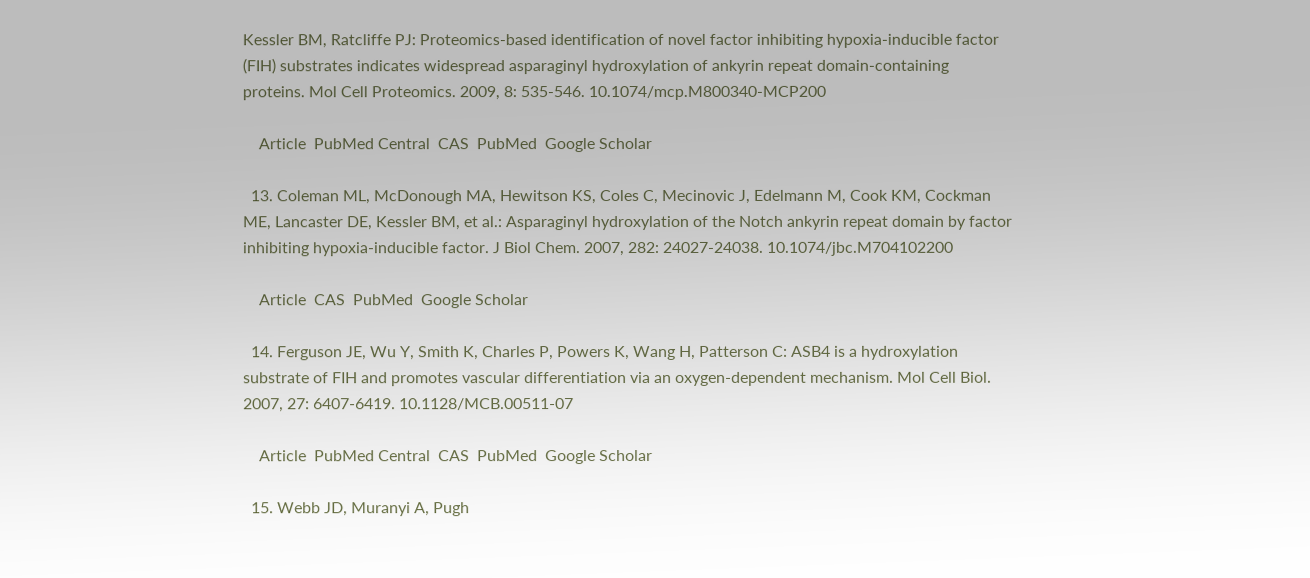Kessler BM, Ratcliffe PJ: Proteomics-based identification of novel factor inhibiting hypoxia-inducible factor (FIH) substrates indicates widespread asparaginyl hydroxylation of ankyrin repeat domain-containing proteins. Mol Cell Proteomics. 2009, 8: 535-546. 10.1074/mcp.M800340-MCP200

    Article  PubMed Central  CAS  PubMed  Google Scholar

  13. Coleman ML, McDonough MA, Hewitson KS, Coles C, Mecinovic J, Edelmann M, Cook KM, Cockman ME, Lancaster DE, Kessler BM, et al.: Asparaginyl hydroxylation of the Notch ankyrin repeat domain by factor inhibiting hypoxia-inducible factor. J Biol Chem. 2007, 282: 24027-24038. 10.1074/jbc.M704102200

    Article  CAS  PubMed  Google Scholar

  14. Ferguson JE, Wu Y, Smith K, Charles P, Powers K, Wang H, Patterson C: ASB4 is a hydroxylation substrate of FIH and promotes vascular differentiation via an oxygen-dependent mechanism. Mol Cell Biol. 2007, 27: 6407-6419. 10.1128/MCB.00511-07

    Article  PubMed Central  CAS  PubMed  Google Scholar

  15. Webb JD, Muranyi A, Pugh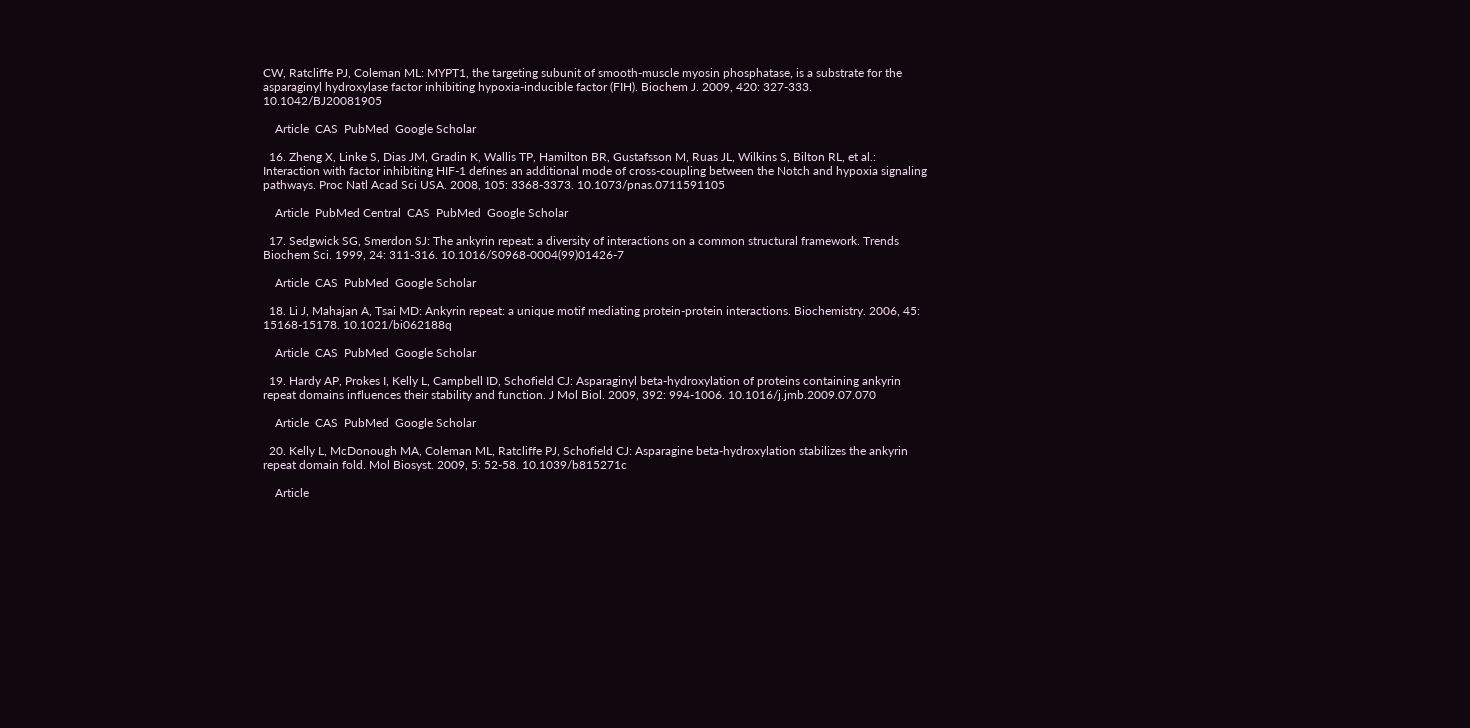CW, Ratcliffe PJ, Coleman ML: MYPT1, the targeting subunit of smooth-muscle myosin phosphatase, is a substrate for the asparaginyl hydroxylase factor inhibiting hypoxia-inducible factor (FIH). Biochem J. 2009, 420: 327-333. 10.1042/BJ20081905

    Article  CAS  PubMed  Google Scholar

  16. Zheng X, Linke S, Dias JM, Gradin K, Wallis TP, Hamilton BR, Gustafsson M, Ruas JL, Wilkins S, Bilton RL, et al.: Interaction with factor inhibiting HIF-1 defines an additional mode of cross-coupling between the Notch and hypoxia signaling pathways. Proc Natl Acad Sci USA. 2008, 105: 3368-3373. 10.1073/pnas.0711591105

    Article  PubMed Central  CAS  PubMed  Google Scholar

  17. Sedgwick SG, Smerdon SJ: The ankyrin repeat: a diversity of interactions on a common structural framework. Trends Biochem Sci. 1999, 24: 311-316. 10.1016/S0968-0004(99)01426-7

    Article  CAS  PubMed  Google Scholar

  18. Li J, Mahajan A, Tsai MD: Ankyrin repeat: a unique motif mediating protein-protein interactions. Biochemistry. 2006, 45: 15168-15178. 10.1021/bi062188q

    Article  CAS  PubMed  Google Scholar

  19. Hardy AP, Prokes I, Kelly L, Campbell ID, Schofield CJ: Asparaginyl beta-hydroxylation of proteins containing ankyrin repeat domains influences their stability and function. J Mol Biol. 2009, 392: 994-1006. 10.1016/j.jmb.2009.07.070

    Article  CAS  PubMed  Google Scholar

  20. Kelly L, McDonough MA, Coleman ML, Ratcliffe PJ, Schofield CJ: Asparagine beta-hydroxylation stabilizes the ankyrin repeat domain fold. Mol Biosyst. 2009, 5: 52-58. 10.1039/b815271c

    Article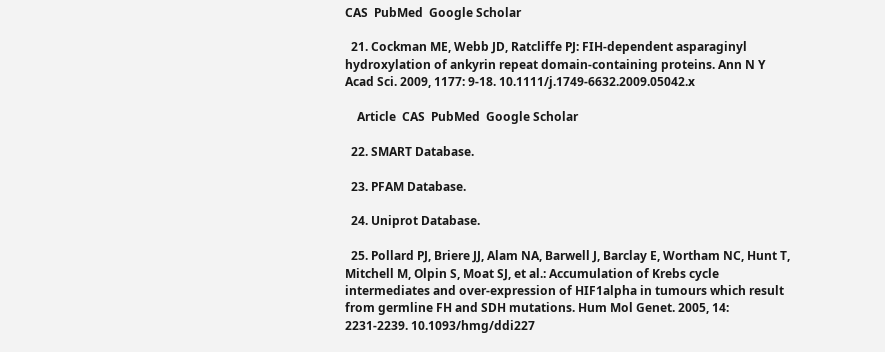CAS  PubMed  Google Scholar

  21. Cockman ME, Webb JD, Ratcliffe PJ: FIH-dependent asparaginyl hydroxylation of ankyrin repeat domain-containing proteins. Ann N Y Acad Sci. 2009, 1177: 9-18. 10.1111/j.1749-6632.2009.05042.x

    Article  CAS  PubMed  Google Scholar

  22. SMART Database.

  23. PFAM Database.

  24. Uniprot Database.

  25. Pollard PJ, Briere JJ, Alam NA, Barwell J, Barclay E, Wortham NC, Hunt T, Mitchell M, Olpin S, Moat SJ, et al.: Accumulation of Krebs cycle intermediates and over-expression of HIF1alpha in tumours which result from germline FH and SDH mutations. Hum Mol Genet. 2005, 14: 2231-2239. 10.1093/hmg/ddi227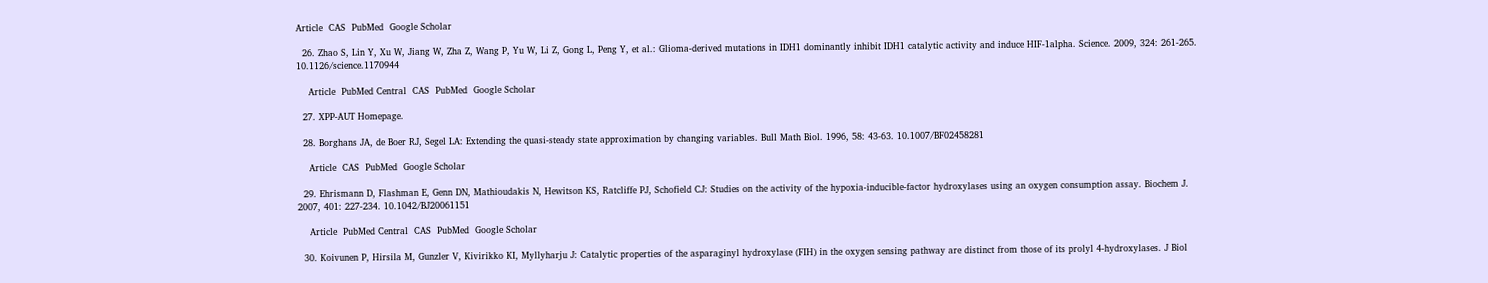Article  CAS  PubMed  Google Scholar

  26. Zhao S, Lin Y, Xu W, Jiang W, Zha Z, Wang P, Yu W, Li Z, Gong L, Peng Y, et al.: Glioma-derived mutations in IDH1 dominantly inhibit IDH1 catalytic activity and induce HIF-1alpha. Science. 2009, 324: 261-265. 10.1126/science.1170944

    Article  PubMed Central  CAS  PubMed  Google Scholar

  27. XPP-AUT Homepage.

  28. Borghans JA, de Boer RJ, Segel LA: Extending the quasi-steady state approximation by changing variables. Bull Math Biol. 1996, 58: 43-63. 10.1007/BF02458281

    Article  CAS  PubMed  Google Scholar

  29. Ehrismann D, Flashman E, Genn DN, Mathioudakis N, Hewitson KS, Ratcliffe PJ, Schofield CJ: Studies on the activity of the hypoxia-inducible-factor hydroxylases using an oxygen consumption assay. Biochem J. 2007, 401: 227-234. 10.1042/BJ20061151

    Article  PubMed Central  CAS  PubMed  Google Scholar

  30. Koivunen P, Hirsila M, Gunzler V, Kivirikko KI, Myllyharju J: Catalytic properties of the asparaginyl hydroxylase (FIH) in the oxygen sensing pathway are distinct from those of its prolyl 4-hydroxylases. J Biol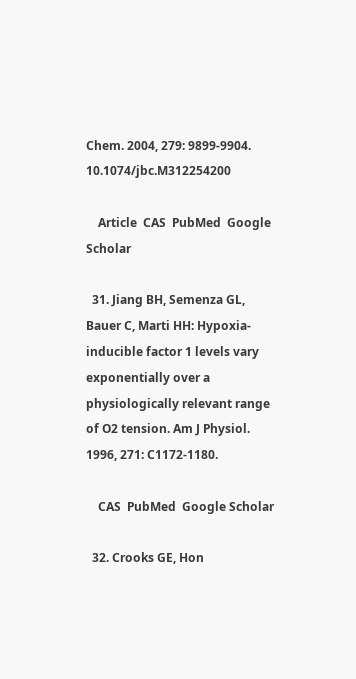Chem. 2004, 279: 9899-9904. 10.1074/jbc.M312254200

    Article  CAS  PubMed  Google Scholar

  31. Jiang BH, Semenza GL, Bauer C, Marti HH: Hypoxia-inducible factor 1 levels vary exponentially over a physiologically relevant range of O2 tension. Am J Physiol. 1996, 271: C1172-1180.

    CAS  PubMed  Google Scholar

  32. Crooks GE, Hon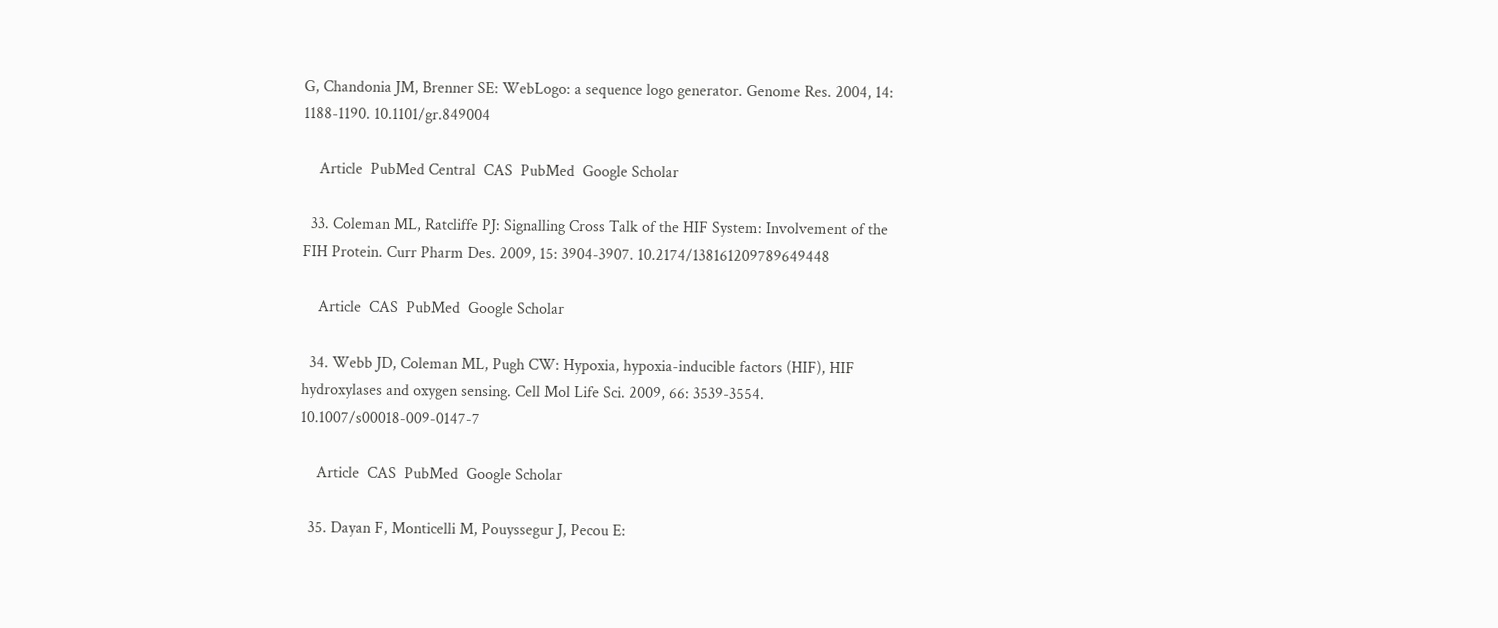G, Chandonia JM, Brenner SE: WebLogo: a sequence logo generator. Genome Res. 2004, 14: 1188-1190. 10.1101/gr.849004

    Article  PubMed Central  CAS  PubMed  Google Scholar

  33. Coleman ML, Ratcliffe PJ: Signalling Cross Talk of the HIF System: Involvement of the FIH Protein. Curr Pharm Des. 2009, 15: 3904-3907. 10.2174/138161209789649448

    Article  CAS  PubMed  Google Scholar

  34. Webb JD, Coleman ML, Pugh CW: Hypoxia, hypoxia-inducible factors (HIF), HIF hydroxylases and oxygen sensing. Cell Mol Life Sci. 2009, 66: 3539-3554. 10.1007/s00018-009-0147-7

    Article  CAS  PubMed  Google Scholar

  35. Dayan F, Monticelli M, Pouyssegur J, Pecou E: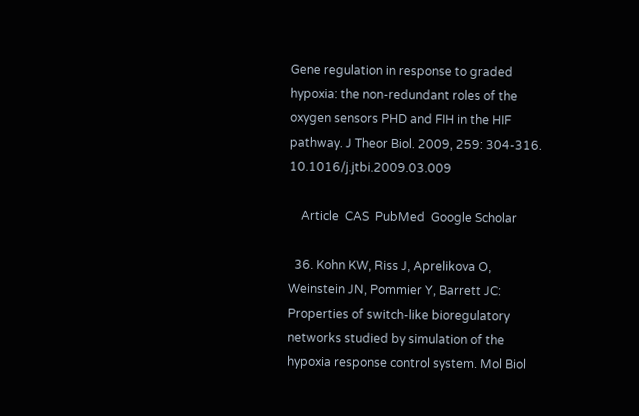Gene regulation in response to graded hypoxia: the non-redundant roles of the oxygen sensors PHD and FIH in the HIF pathway. J Theor Biol. 2009, 259: 304-316. 10.1016/j.jtbi.2009.03.009

    Article  CAS  PubMed  Google Scholar

  36. Kohn KW, Riss J, Aprelikova O, Weinstein JN, Pommier Y, Barrett JC: Properties of switch-like bioregulatory networks studied by simulation of the hypoxia response control system. Mol Biol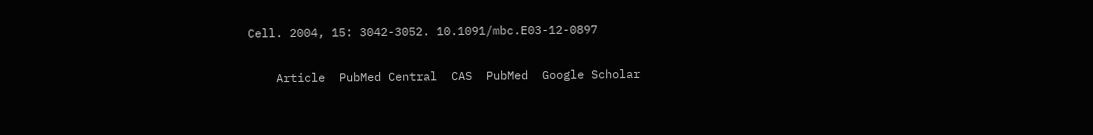Cell. 2004, 15: 3042-3052. 10.1091/mbc.E03-12-0897

    Article  PubMed Central  CAS  PubMed  Google Scholar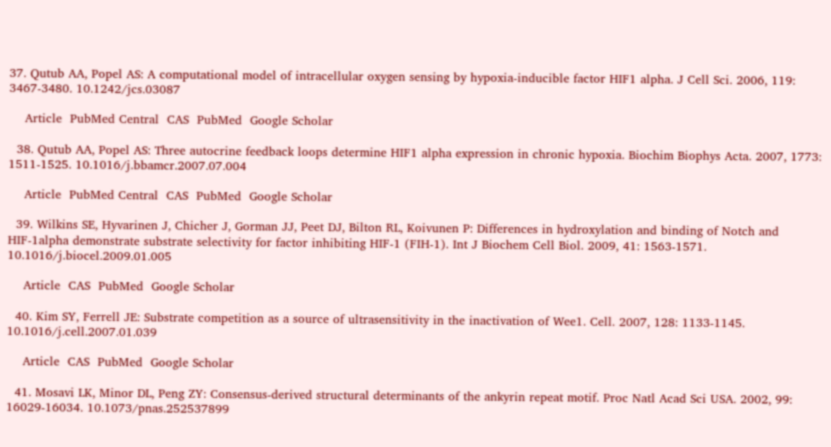37. Qutub AA, Popel AS: A computational model of intracellular oxygen sensing by hypoxia-inducible factor HIF1 alpha. J Cell Sci. 2006, 119: 3467-3480. 10.1242/jcs.03087

    Article  PubMed Central  CAS  PubMed  Google Scholar

  38. Qutub AA, Popel AS: Three autocrine feedback loops determine HIF1 alpha expression in chronic hypoxia. Biochim Biophys Acta. 2007, 1773: 1511-1525. 10.1016/j.bbamcr.2007.07.004

    Article  PubMed Central  CAS  PubMed  Google Scholar

  39. Wilkins SE, Hyvarinen J, Chicher J, Gorman JJ, Peet DJ, Bilton RL, Koivunen P: Differences in hydroxylation and binding of Notch and HIF-1alpha demonstrate substrate selectivity for factor inhibiting HIF-1 (FIH-1). Int J Biochem Cell Biol. 2009, 41: 1563-1571. 10.1016/j.biocel.2009.01.005

    Article  CAS  PubMed  Google Scholar

  40. Kim SY, Ferrell JE: Substrate competition as a source of ultrasensitivity in the inactivation of Wee1. Cell. 2007, 128: 1133-1145. 10.1016/j.cell.2007.01.039

    Article  CAS  PubMed  Google Scholar

  41. Mosavi LK, Minor DL, Peng ZY: Consensus-derived structural determinants of the ankyrin repeat motif. Proc Natl Acad Sci USA. 2002, 99: 16029-16034. 10.1073/pnas.252537899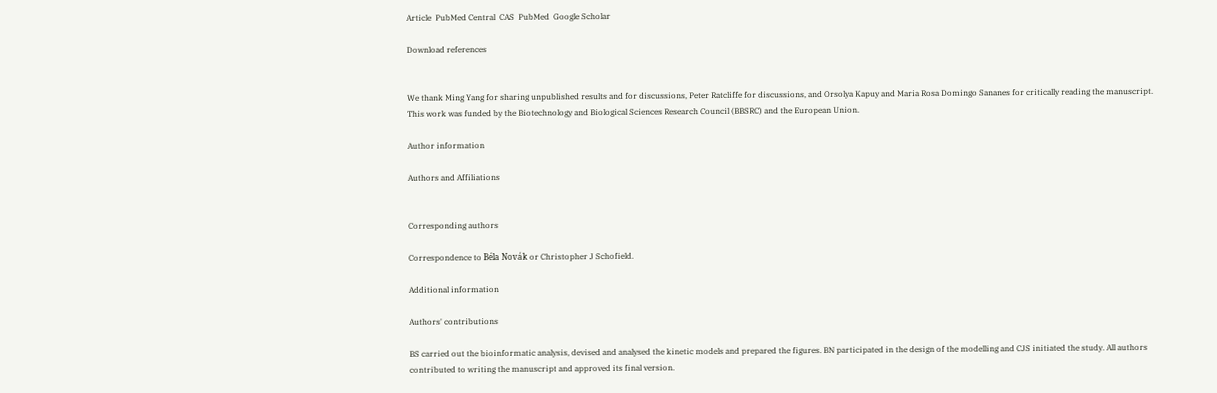Article  PubMed Central  CAS  PubMed  Google Scholar

Download references


We thank Ming Yang for sharing unpublished results and for discussions, Peter Ratcliffe for discussions, and Orsolya Kapuy and Maria Rosa Domingo Sananes for critically reading the manuscript. This work was funded by the Biotechnology and Biological Sciences Research Council (BBSRC) and the European Union.

Author information

Authors and Affiliations


Corresponding authors

Correspondence to Béla Novák or Christopher J Schofield.

Additional information

Authors' contributions

BS carried out the bioinformatic analysis, devised and analysed the kinetic models and prepared the figures. BN participated in the design of the modelling and CJS initiated the study. All authors contributed to writing the manuscript and approved its final version.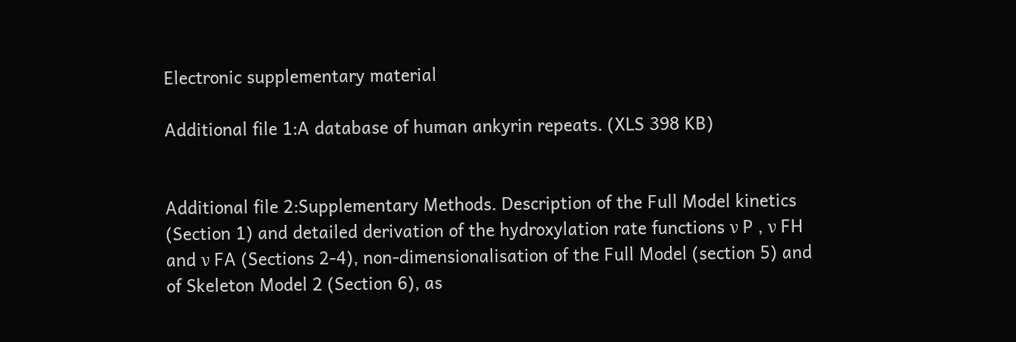Electronic supplementary material

Additional file 1:A database of human ankyrin repeats. (XLS 398 KB)


Additional file 2:Supplementary Methods. Description of the Full Model kinetics (Section 1) and detailed derivation of the hydroxylation rate functions ν P , ν FH and ν FA (Sections 2-4), non-dimensionalisation of the Full Model (section 5) and of Skeleton Model 2 (Section 6), as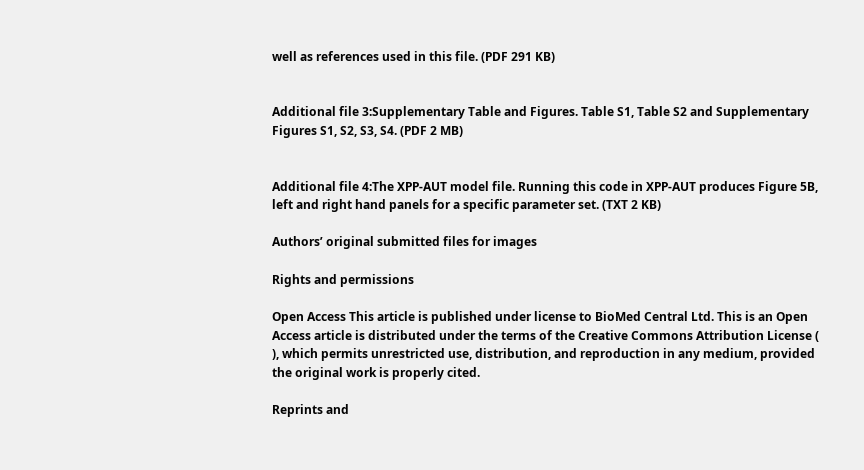well as references used in this file. (PDF 291 KB)


Additional file 3:Supplementary Table and Figures. Table S1, Table S2 and Supplementary Figures S1, S2, S3, S4. (PDF 2 MB)


Additional file 4:The XPP-AUT model file. Running this code in XPP-AUT produces Figure 5B, left and right hand panels for a specific parameter set. (TXT 2 KB)

Authors’ original submitted files for images

Rights and permissions

Open Access This article is published under license to BioMed Central Ltd. This is an Open Access article is distributed under the terms of the Creative Commons Attribution License ( ), which permits unrestricted use, distribution, and reproduction in any medium, provided the original work is properly cited.

Reprints and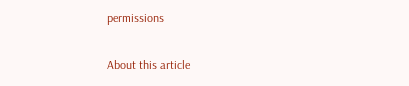permissions

About this article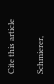Cite this article

Schmierer,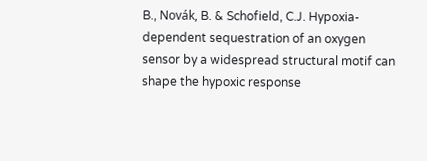B., Novák, B. & Schofield, C.J. Hypoxia-dependent sequestration of an oxygen sensor by a widespread structural motif can shape the hypoxic response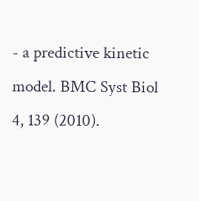- a predictive kinetic model. BMC Syst Biol 4, 139 (2010).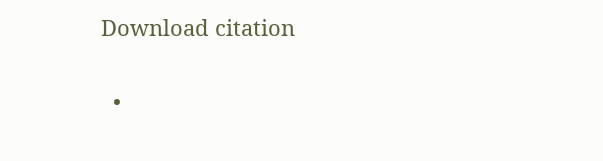Download citation

  •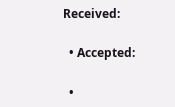Received:

  • Accepted:

  •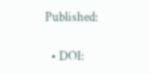Published:

  • DOI: